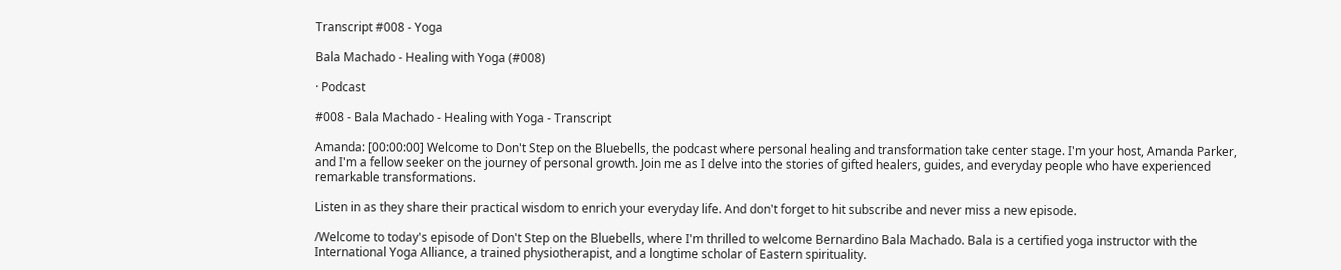Transcript #008 - Yoga

Bala Machado - Healing with Yoga (#008)

· Podcast

#008 - Bala Machado - Healing with Yoga - Transcript

Amanda: [00:00:00] Welcome to Don't Step on the Bluebells, the podcast where personal healing and transformation take center stage. I'm your host, Amanda Parker, and I'm a fellow seeker on the journey of personal growth. Join me as I delve into the stories of gifted healers, guides, and everyday people who have experienced remarkable transformations.

Listen in as they share their practical wisdom to enrich your everyday life. And don't forget to hit subscribe and never miss a new episode.

/Welcome to today's episode of Don't Step on the Bluebells, where I'm thrilled to welcome Bernardino Bala Machado. Bala is a certified yoga instructor with the International Yoga Alliance, a trained physiotherapist, and a longtime scholar of Eastern spirituality.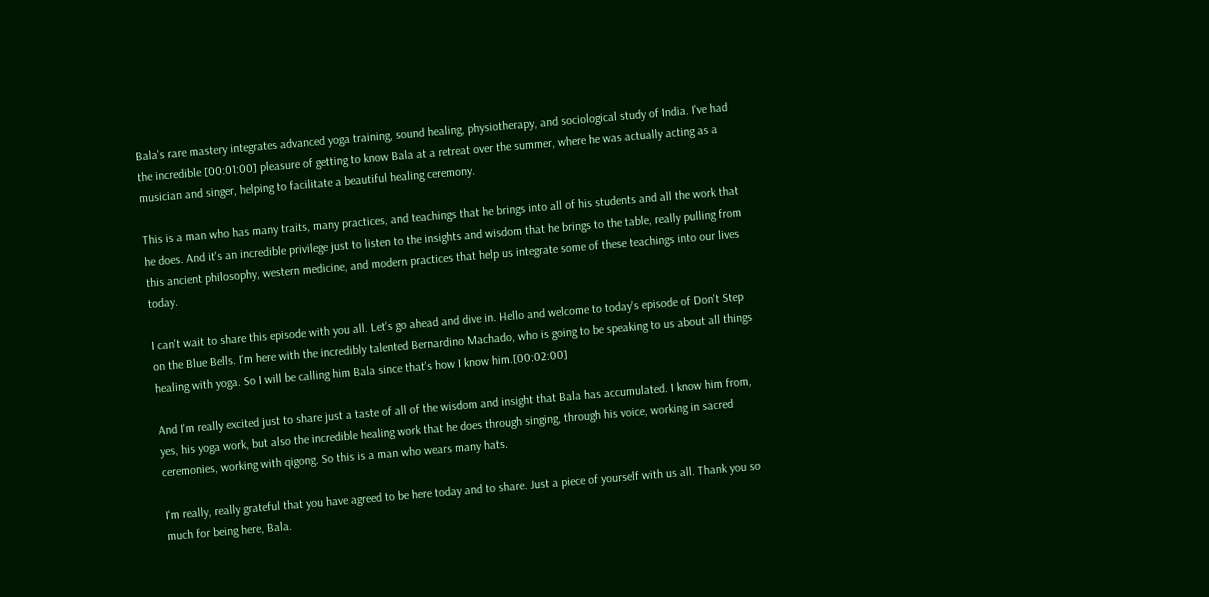Bala's rare mastery integrates advanced yoga training, sound healing, physiotherapy, and sociological study of India. I've had the incredible [00:01:00] pleasure of getting to know Bala at a retreat over the summer, where he was actually acting as a musician and singer, helping to facilitate a beautiful healing ceremony.

This is a man who has many traits, many practices, and teachings that he brings into all of his students and all the work that he does. And it's an incredible privilege just to listen to the insights and wisdom that he brings to the table, really pulling from this ancient philosophy, western medicine, and modern practices that help us integrate some of these teachings into our lives today.

I can't wait to share this episode with you all. Let's go ahead and dive in. Hello and welcome to today's episode of Don't Step on the Blue Bells. I'm here with the incredibly talented Bernardino Machado, who is going to be speaking to us about all things healing with yoga. So I will be calling him Bala since that's how I know him.[00:02:00]

And I'm really excited just to share just a taste of all of the wisdom and insight that Bala has accumulated. I know him from, yes, his yoga work, but also the incredible healing work that he does through singing, through his voice, working in sacred ceremonies, working with qigong. So this is a man who wears many hats.

I'm really, really grateful that you have agreed to be here today and to share. Just a piece of yourself with us all. Thank you so much for being here, Bala.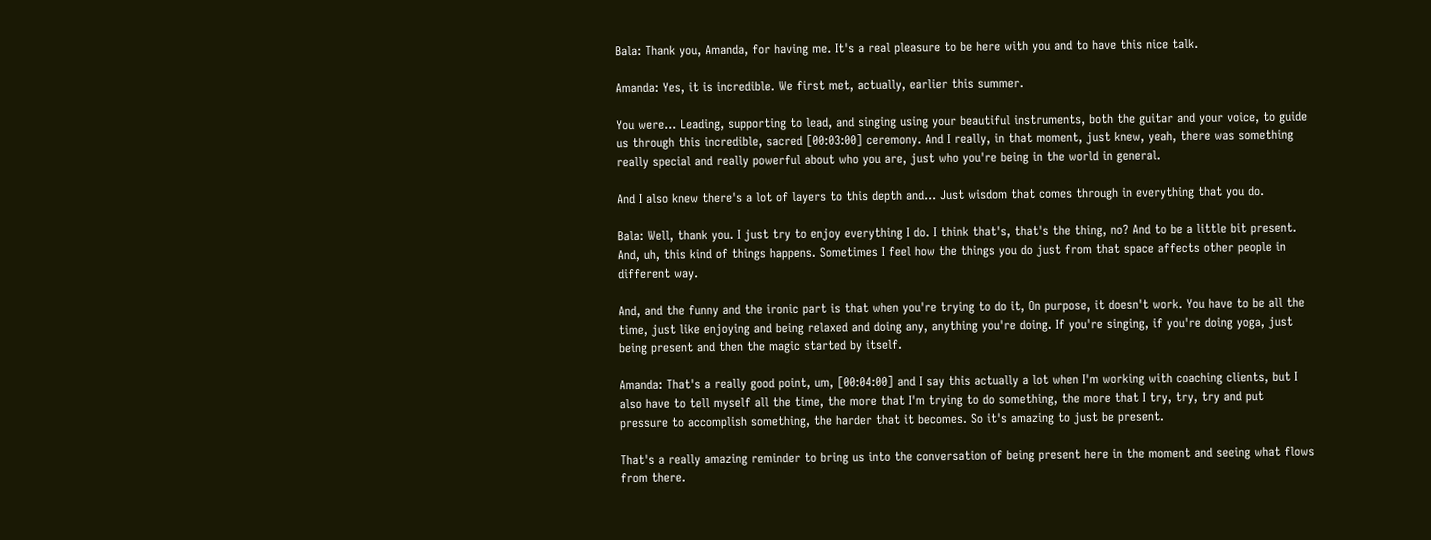Bala: Thank you, Amanda, for having me. It's a real pleasure to be here with you and to have this nice talk.

Amanda: Yes, it is incredible. We first met, actually, earlier this summer.

You were... Leading, supporting to lead, and singing using your beautiful instruments, both the guitar and your voice, to guide us through this incredible, sacred [00:03:00] ceremony. And I really, in that moment, just knew, yeah, there was something really special and really powerful about who you are, just who you're being in the world in general.

And I also knew there's a lot of layers to this depth and... Just wisdom that comes through in everything that you do.

Bala: Well, thank you. I just try to enjoy everything I do. I think that's, that's the thing, no? And to be a little bit present. And, uh, this kind of things happens. Sometimes I feel how the things you do just from that space affects other people in different way.

And, and the funny and the ironic part is that when you're trying to do it, On purpose, it doesn't work. You have to be all the time, just like enjoying and being relaxed and doing any, anything you're doing. If you're singing, if you're doing yoga, just being present and then the magic started by itself.

Amanda: That's a really good point, um, [00:04:00] and I say this actually a lot when I'm working with coaching clients, but I also have to tell myself all the time, the more that I'm trying to do something, the more that I try, try, try and put pressure to accomplish something, the harder that it becomes. So it's amazing to just be present.

That's a really amazing reminder to bring us into the conversation of being present here in the moment and seeing what flows from there.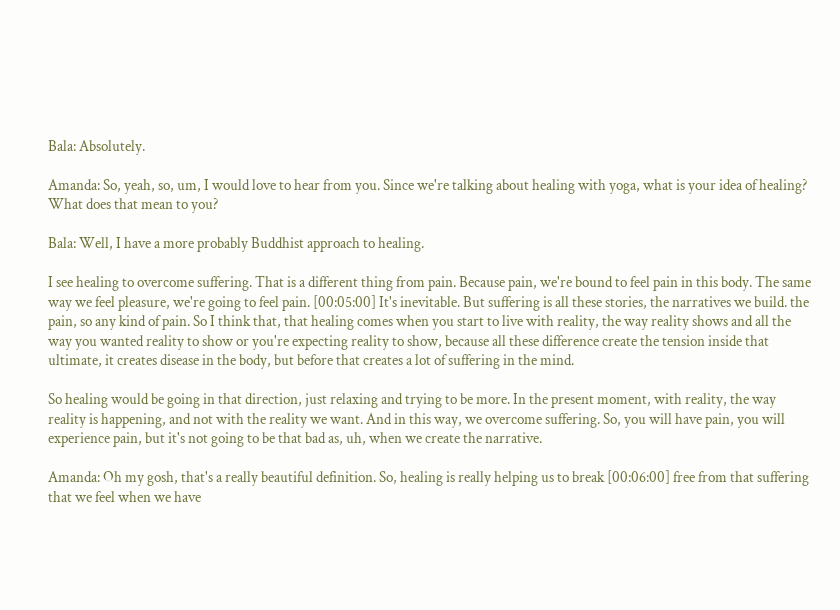Bala: Absolutely.

Amanda: So, yeah, so, um, I would love to hear from you. Since we're talking about healing with yoga, what is your idea of healing? What does that mean to you?

Bala: Well, I have a more probably Buddhist approach to healing.

I see healing to overcome suffering. That is a different thing from pain. Because pain, we're bound to feel pain in this body. The same way we feel pleasure, we're going to feel pain. [00:05:00] It's inevitable. But suffering is all these stories, the narratives we build. the pain, so any kind of pain. So I think that, that healing comes when you start to live with reality, the way reality shows and all the way you wanted reality to show or you're expecting reality to show, because all these difference create the tension inside that ultimate, it creates disease in the body, but before that creates a lot of suffering in the mind.

So healing would be going in that direction, just relaxing and trying to be more. In the present moment, with reality, the way reality is happening, and not with the reality we want. And in this way, we overcome suffering. So, you will have pain, you will experience pain, but it's not going to be that bad as, uh, when we create the narrative.

Amanda: Oh my gosh, that's a really beautiful definition. So, healing is really helping us to break [00:06:00] free from that suffering that we feel when we have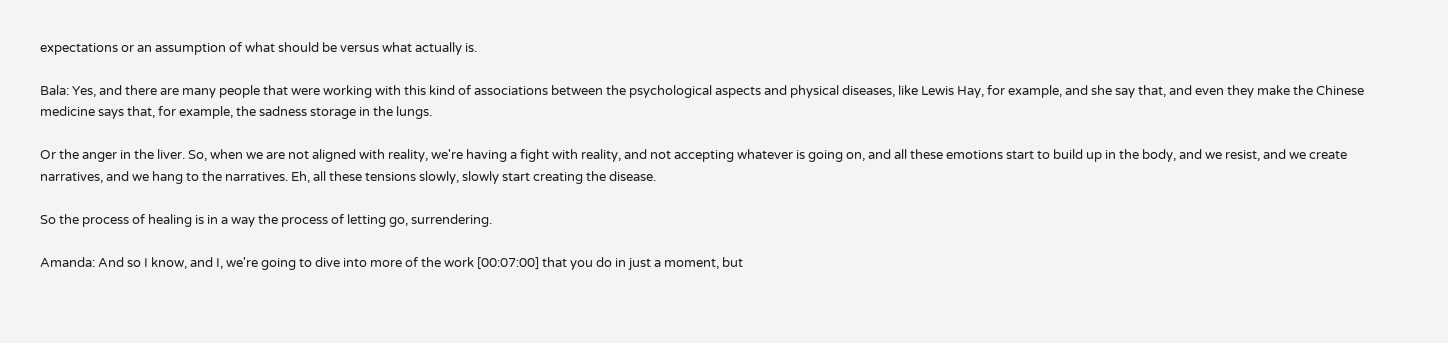expectations or an assumption of what should be versus what actually is.

Bala: Yes, and there are many people that were working with this kind of associations between the psychological aspects and physical diseases, like Lewis Hay, for example, and she say that, and even they make the Chinese medicine says that, for example, the sadness storage in the lungs.

Or the anger in the liver. So, when we are not aligned with reality, we're having a fight with reality, and not accepting whatever is going on, and all these emotions start to build up in the body, and we resist, and we create narratives, and we hang to the narratives. Eh, all these tensions slowly, slowly start creating the disease.

So the process of healing is in a way the process of letting go, surrendering.

Amanda: And so I know, and I, we're going to dive into more of the work [00:07:00] that you do in just a moment, but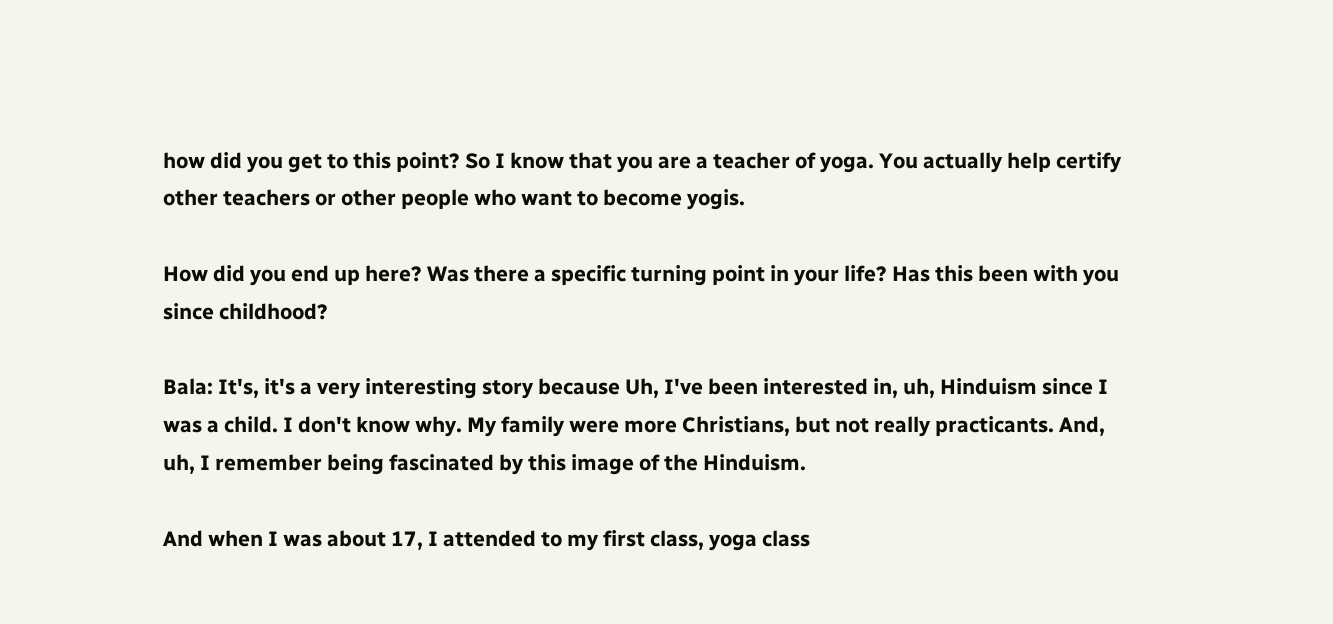how did you get to this point? So I know that you are a teacher of yoga. You actually help certify other teachers or other people who want to become yogis.

How did you end up here? Was there a specific turning point in your life? Has this been with you since childhood?

Bala: It's, it's a very interesting story because Uh, I've been interested in, uh, Hinduism since I was a child. I don't know why. My family were more Christians, but not really practicants. And, uh, I remember being fascinated by this image of the Hinduism.

And when I was about 17, I attended to my first class, yoga class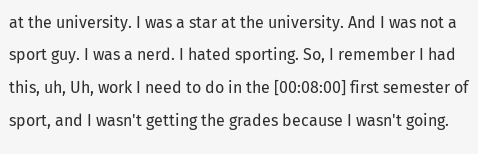at the university. I was a star at the university. And I was not a sport guy. I was a nerd. I hated sporting. So, I remember I had this, uh, Uh, work I need to do in the [00:08:00] first semester of sport, and I wasn't getting the grades because I wasn't going.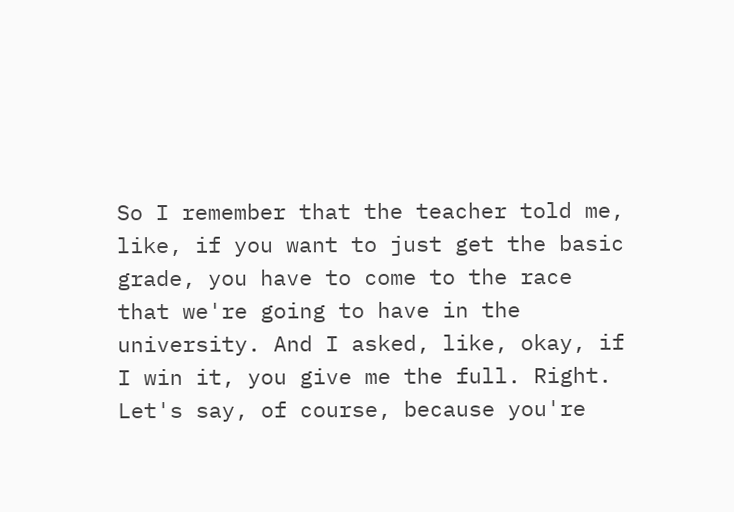So I remember that the teacher told me, like, if you want to just get the basic grade, you have to come to the race that we're going to have in the university. And I asked, like, okay, if I win it, you give me the full. Right. Let's say, of course, because you're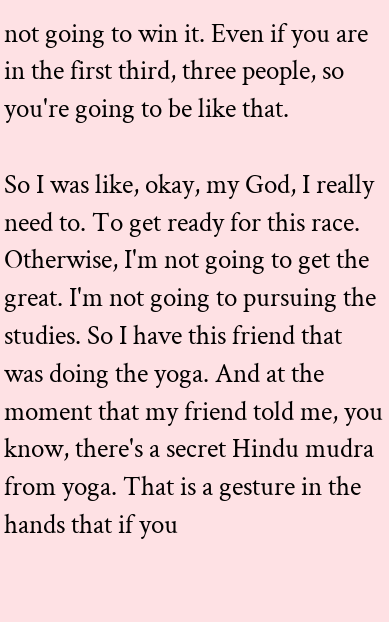not going to win it. Even if you are in the first third, three people, so you're going to be like that.

So I was like, okay, my God, I really need to. To get ready for this race. Otherwise, I'm not going to get the great. I'm not going to pursuing the studies. So I have this friend that was doing the yoga. And at the moment that my friend told me, you know, there's a secret Hindu mudra from yoga. That is a gesture in the hands that if you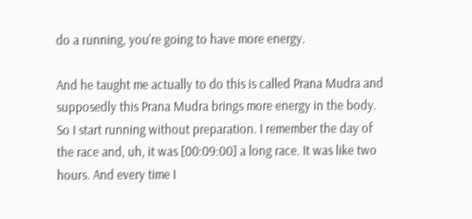do a running, you're going to have more energy.

And he taught me actually to do this is called Prana Mudra and supposedly this Prana Mudra brings more energy in the body. So I start running without preparation. I remember the day of the race and, uh, it was [00:09:00] a long race. It was like two hours. And every time I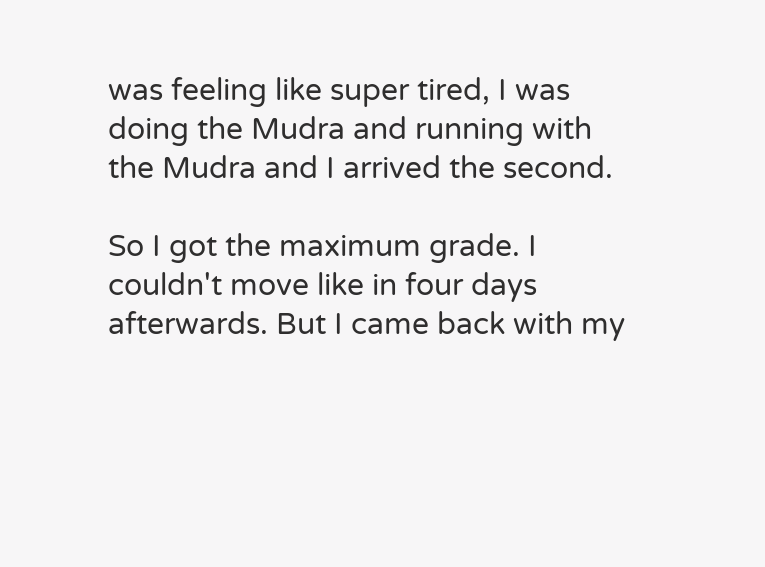was feeling like super tired, I was doing the Mudra and running with the Mudra and I arrived the second.

So I got the maximum grade. I couldn't move like in four days afterwards. But I came back with my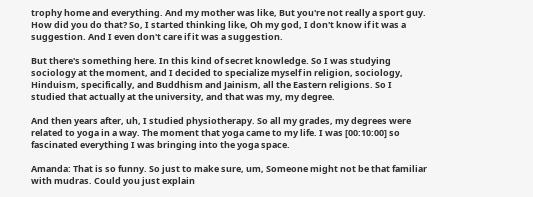trophy home and everything. And my mother was like, But you're not really a sport guy. How did you do that? So, I started thinking like, Oh my god, I don't know if it was a suggestion. And I even don't care if it was a suggestion.

But there's something here. In this kind of secret knowledge. So I was studying sociology at the moment, and I decided to specialize myself in religion, sociology, Hinduism, specifically, and Buddhism and Jainism, all the Eastern religions. So I studied that actually at the university, and that was my, my degree.

And then years after, uh, I studied physiotherapy. So all my grades, my degrees were related to yoga in a way. The moment that yoga came to my life. I was [00:10:00] so fascinated everything I was bringing into the yoga space.

Amanda: That is so funny. So just to make sure, um, Someone might not be that familiar with mudras. Could you just explain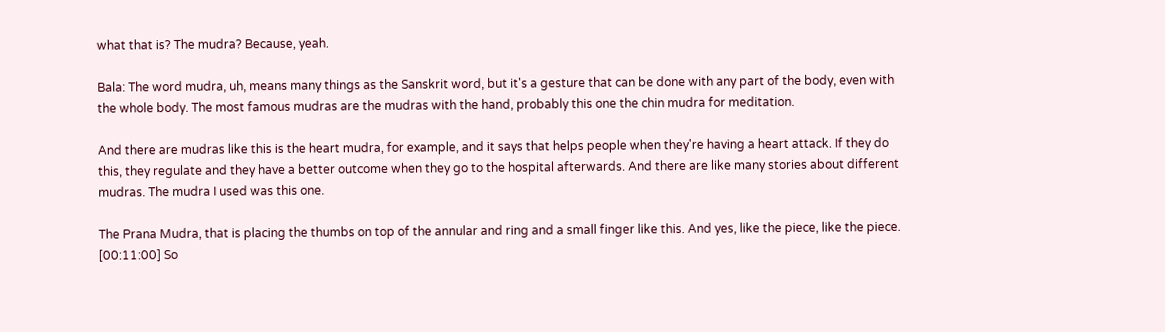what that is? The mudra? Because, yeah.

Bala: The word mudra, uh, means many things as the Sanskrit word, but it's a gesture that can be done with any part of the body, even with the whole body. The most famous mudras are the mudras with the hand, probably this one the chin mudra for meditation.

And there are mudras like this is the heart mudra, for example, and it says that helps people when they're having a heart attack. If they do this, they regulate and they have a better outcome when they go to the hospital afterwards. And there are like many stories about different mudras. The mudra I used was this one.

The Prana Mudra, that is placing the thumbs on top of the annular and ring and a small finger like this. And yes, like the piece, like the piece. [00:11:00] So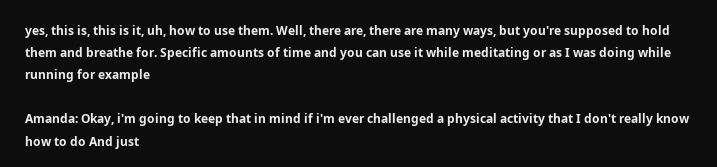yes, this is, this is it, uh, how to use them. Well, there are, there are many ways, but you're supposed to hold them and breathe for. Specific amounts of time and you can use it while meditating or as I was doing while running for example

Amanda: Okay, i'm going to keep that in mind if i'm ever challenged a physical activity that I don't really know how to do And just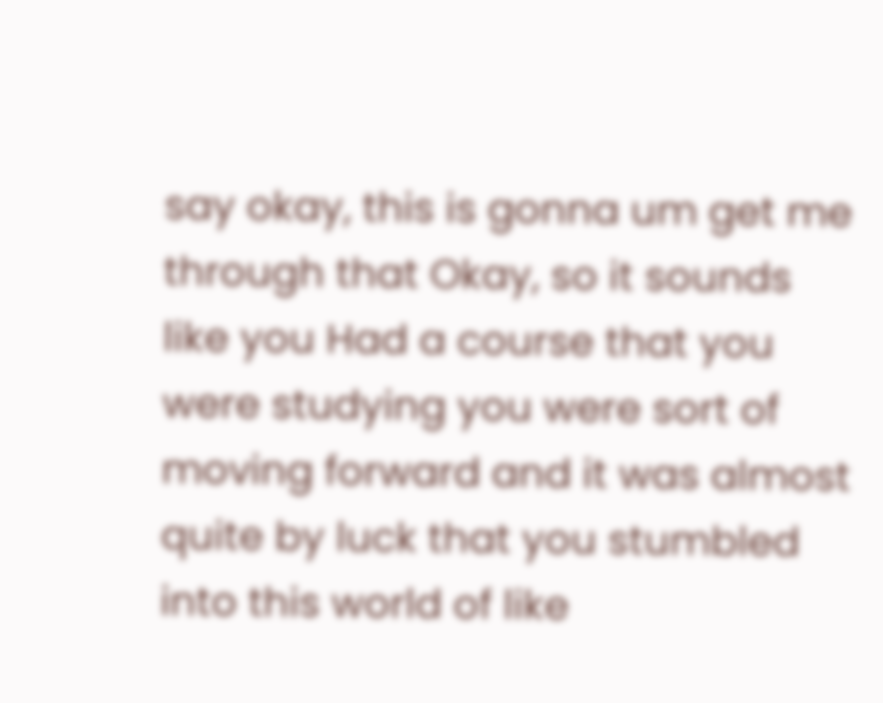say okay, this is gonna um get me through that Okay, so it sounds like you Had a course that you were studying you were sort of moving forward and it was almost quite by luck that you stumbled into this world of like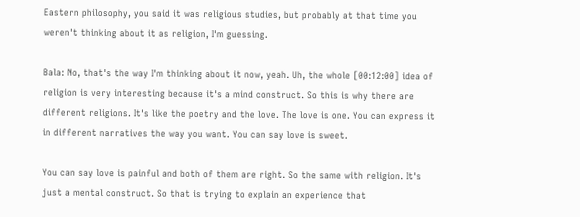Eastern philosophy, you said it was religious studies, but probably at that time you weren't thinking about it as religion, I'm guessing.

Bala: No, that's the way I'm thinking about it now, yeah. Uh, the whole [00:12:00] idea of religion is very interesting because it's a mind construct. So this is why there are different religions. It's like the poetry and the love. The love is one. You can express it in different narratives the way you want. You can say love is sweet.

You can say love is painful and both of them are right. So the same with religion. It's just a mental construct. So that is trying to explain an experience that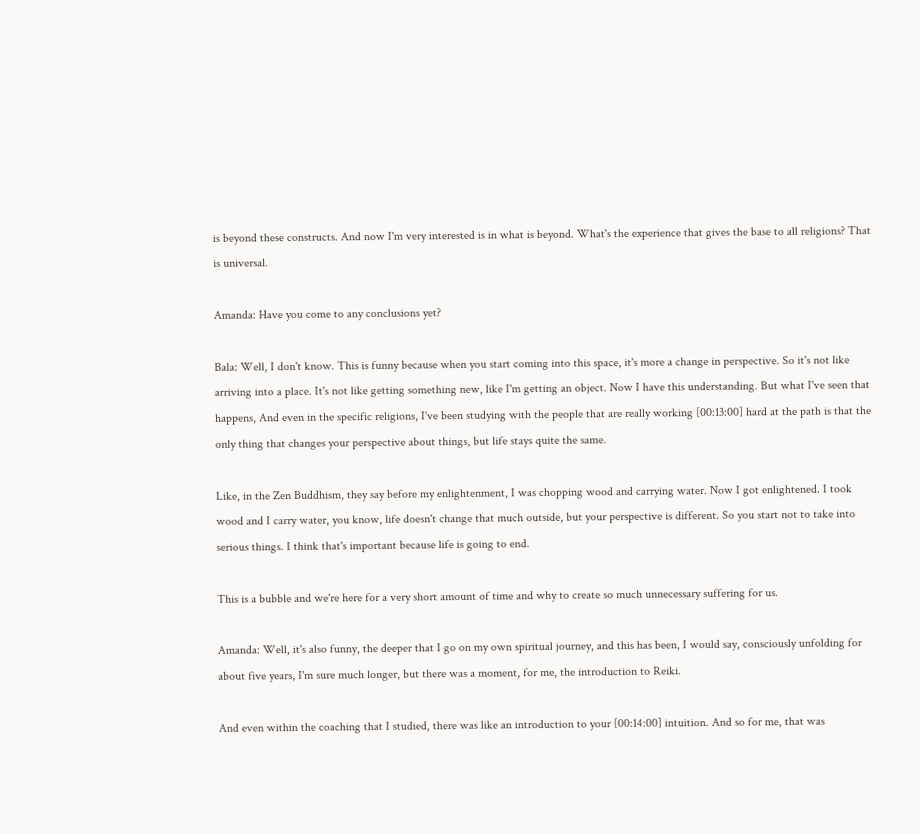is beyond these constructs. And now I'm very interested is in what is beyond. What's the experience that gives the base to all religions? That is universal.

Amanda: Have you come to any conclusions yet?

Bala: Well, I don't know. This is funny because when you start coming into this space, it's more a change in perspective. So it's not like arriving into a place. It's not like getting something new, like I'm getting an object. Now I have this understanding. But what I've seen that happens, And even in the specific religions, I've been studying with the people that are really working [00:13:00] hard at the path is that the only thing that changes your perspective about things, but life stays quite the same.

Like, in the Zen Buddhism, they say before my enlightenment, I was chopping wood and carrying water. Now I got enlightened. I took wood and I carry water, you know, life doesn't change that much outside, but your perspective is different. So you start not to take into serious things. I think that's important because life is going to end.

This is a bubble and we're here for a very short amount of time and why to create so much unnecessary suffering for us.

Amanda: Well, it's also funny, the deeper that I go on my own spiritual journey, and this has been, I would say, consciously unfolding for about five years, I'm sure much longer, but there was a moment, for me, the introduction to Reiki.

And even within the coaching that I studied, there was like an introduction to your [00:14:00] intuition. And so for me, that was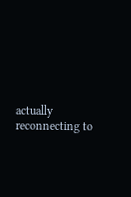actually reconnecting to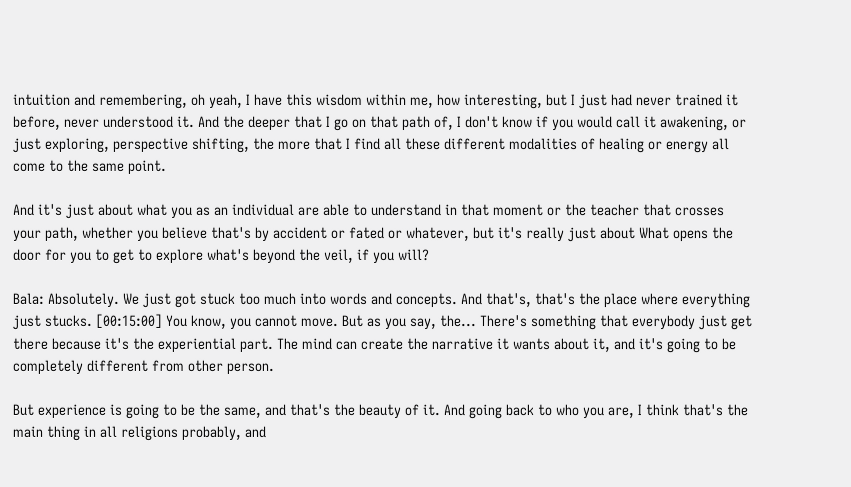intuition and remembering, oh yeah, I have this wisdom within me, how interesting, but I just had never trained it before, never understood it. And the deeper that I go on that path of, I don't know if you would call it awakening, or just exploring, perspective shifting, the more that I find all these different modalities of healing or energy all come to the same point.

And it's just about what you as an individual are able to understand in that moment or the teacher that crosses your path, whether you believe that's by accident or fated or whatever, but it's really just about What opens the door for you to get to explore what's beyond the veil, if you will?

Bala: Absolutely. We just got stuck too much into words and concepts. And that's, that's the place where everything just stucks. [00:15:00] You know, you cannot move. But as you say, the... There's something that everybody just get there because it's the experiential part. The mind can create the narrative it wants about it, and it's going to be completely different from other person.

But experience is going to be the same, and that's the beauty of it. And going back to who you are, I think that's the main thing in all religions probably, and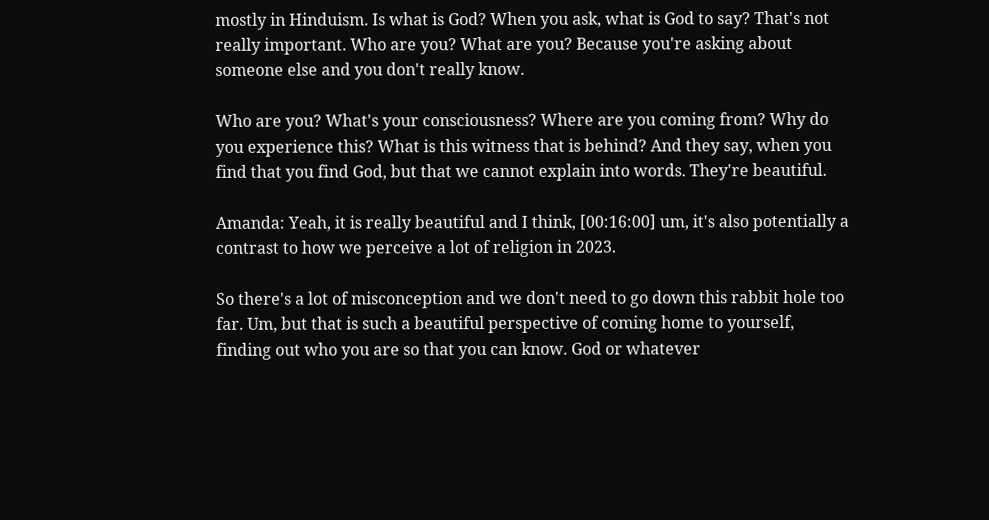mostly in Hinduism. Is what is God? When you ask, what is God to say? That's not really important. Who are you? What are you? Because you're asking about someone else and you don't really know.

Who are you? What's your consciousness? Where are you coming from? Why do you experience this? What is this witness that is behind? And they say, when you find that you find God, but that we cannot explain into words. They're beautiful.

Amanda: Yeah, it is really beautiful and I think, [00:16:00] um, it's also potentially a contrast to how we perceive a lot of religion in 2023.

So there's a lot of misconception and we don't need to go down this rabbit hole too far. Um, but that is such a beautiful perspective of coming home to yourself, finding out who you are so that you can know. God or whatever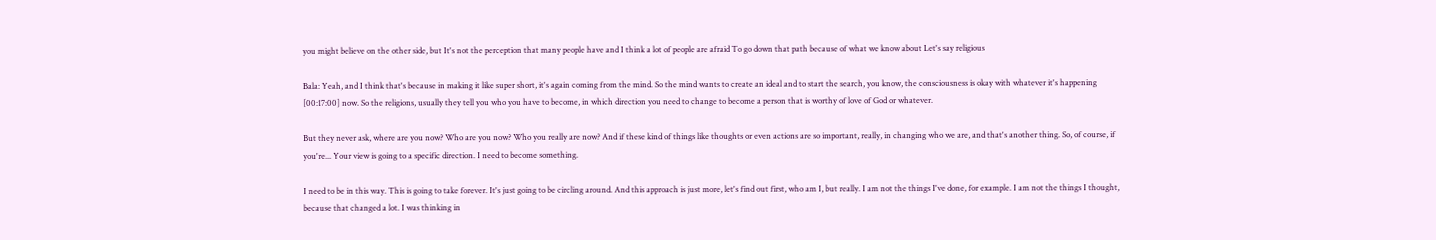you might believe on the other side, but It's not the perception that many people have and I think a lot of people are afraid To go down that path because of what we know about Let's say religious

Bala: Yeah, and I think that's because in making it like super short, it's again coming from the mind. So the mind wants to create an ideal and to start the search, you know, the consciousness is okay with whatever it's happening [00:17:00] now. So the religions, usually they tell you who you have to become, in which direction you need to change to become a person that is worthy of love of God or whatever.

But they never ask, where are you now? Who are you now? Who you really are now? And if these kind of things like thoughts or even actions are so important, really, in changing who we are, and that's another thing. So, of course, if you're... Your view is going to a specific direction. I need to become something.

I need to be in this way. This is going to take forever. It's just going to be circling around. And this approach is just more, let's find out first, who am I, but really. I am not the things I've done, for example. I am not the things I thought, because that changed a lot. I was thinking in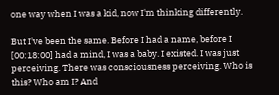one way when I was a kid, now I'm thinking differently.

But I've been the same. Before I had a name, before I [00:18:00] had a mind, I was a baby. I existed. I was just perceiving. There was consciousness perceiving. Who is this? Who am I? And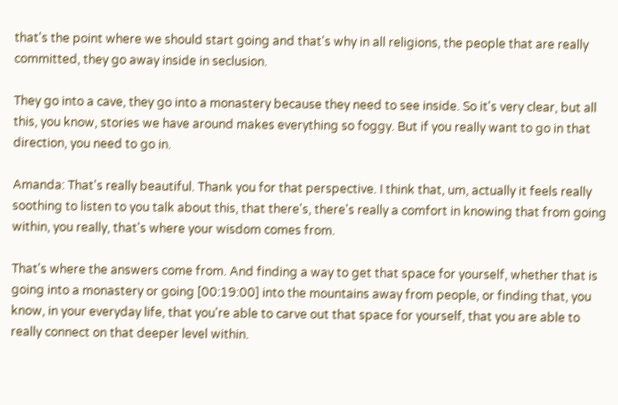that's the point where we should start going and that's why in all religions, the people that are really committed, they go away inside in seclusion.

They go into a cave, they go into a monastery because they need to see inside. So it's very clear, but all this, you know, stories we have around makes everything so foggy. But if you really want to go in that direction, you need to go in.

Amanda: That's really beautiful. Thank you for that perspective. I think that, um, actually it feels really soothing to listen to you talk about this, that there's, there's really a comfort in knowing that from going within, you really, that's where your wisdom comes from.

That's where the answers come from. And finding a way to get that space for yourself, whether that is going into a monastery or going [00:19:00] into the mountains away from people, or finding that, you know, in your everyday life, that you're able to carve out that space for yourself, that you are able to really connect on that deeper level within.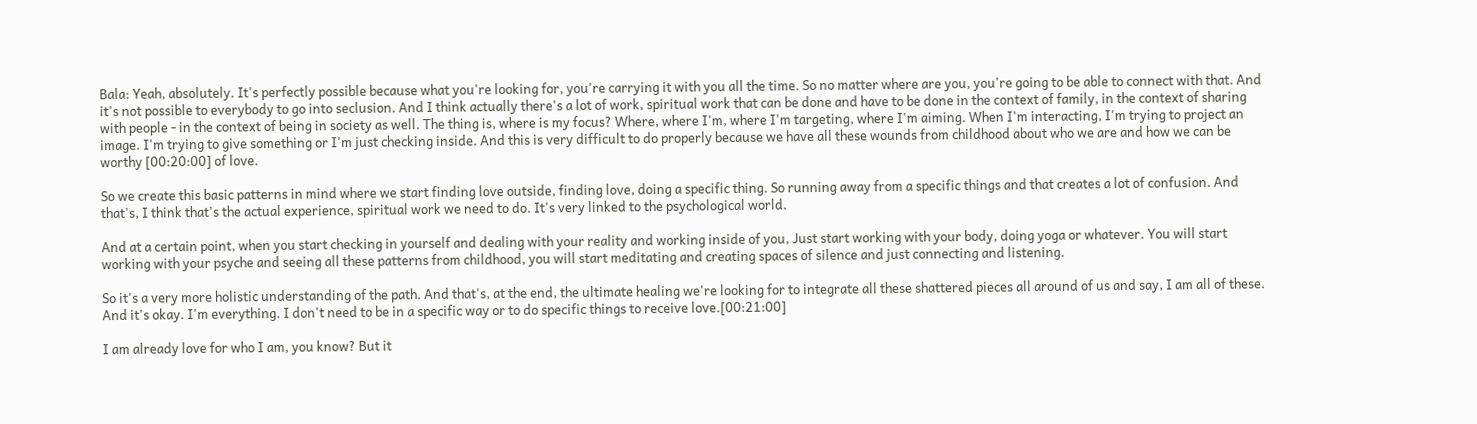Bala: Yeah, absolutely. It's perfectly possible because what you're looking for, you're carrying it with you all the time. So no matter where are you, you're going to be able to connect with that. And it's not possible to everybody to go into seclusion. And I think actually there's a lot of work, spiritual work that can be done and have to be done in the context of family, in the context of sharing with people - in the context of being in society as well. The thing is, where is my focus? Where, where I'm, where I'm targeting, where I'm aiming. When I'm interacting, I'm trying to project an image. I'm trying to give something or I'm just checking inside. And this is very difficult to do properly because we have all these wounds from childhood about who we are and how we can be worthy [00:20:00] of love.

So we create this basic patterns in mind where we start finding love outside, finding love, doing a specific thing. So running away from a specific things and that creates a lot of confusion. And that's, I think that's the actual experience, spiritual work we need to do. It's very linked to the psychological world.

And at a certain point, when you start checking in yourself and dealing with your reality and working inside of you, Just start working with your body, doing yoga or whatever. You will start working with your psyche and seeing all these patterns from childhood, you will start meditating and creating spaces of silence and just connecting and listening.

So it's a very more holistic understanding of the path. And that's, at the end, the ultimate healing we're looking for to integrate all these shattered pieces all around of us and say, I am all of these. And it's okay. I'm everything. I don't need to be in a specific way or to do specific things to receive love.[00:21:00]

I am already love for who I am, you know? But it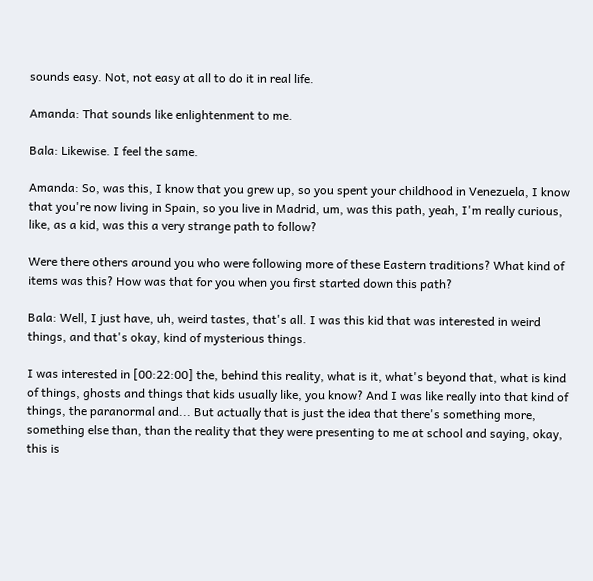sounds easy. Not, not easy at all to do it in real life.

Amanda: That sounds like enlightenment to me.

Bala: Likewise. I feel the same.

Amanda: So, was this, I know that you grew up, so you spent your childhood in Venezuela, I know that you're now living in Spain, so you live in Madrid, um, was this path, yeah, I'm really curious, like, as a kid, was this a very strange path to follow?

Were there others around you who were following more of these Eastern traditions? What kind of items was this? How was that for you when you first started down this path?

Bala: Well, I just have, uh, weird tastes, that's all. I was this kid that was interested in weird things, and that's okay, kind of mysterious things.

I was interested in [00:22:00] the, behind this reality, what is it, what's beyond that, what is kind of things, ghosts and things that kids usually like, you know? And I was like really into that kind of things, the paranormal and... But actually that is just the idea that there's something more, something else than, than the reality that they were presenting to me at school and saying, okay, this is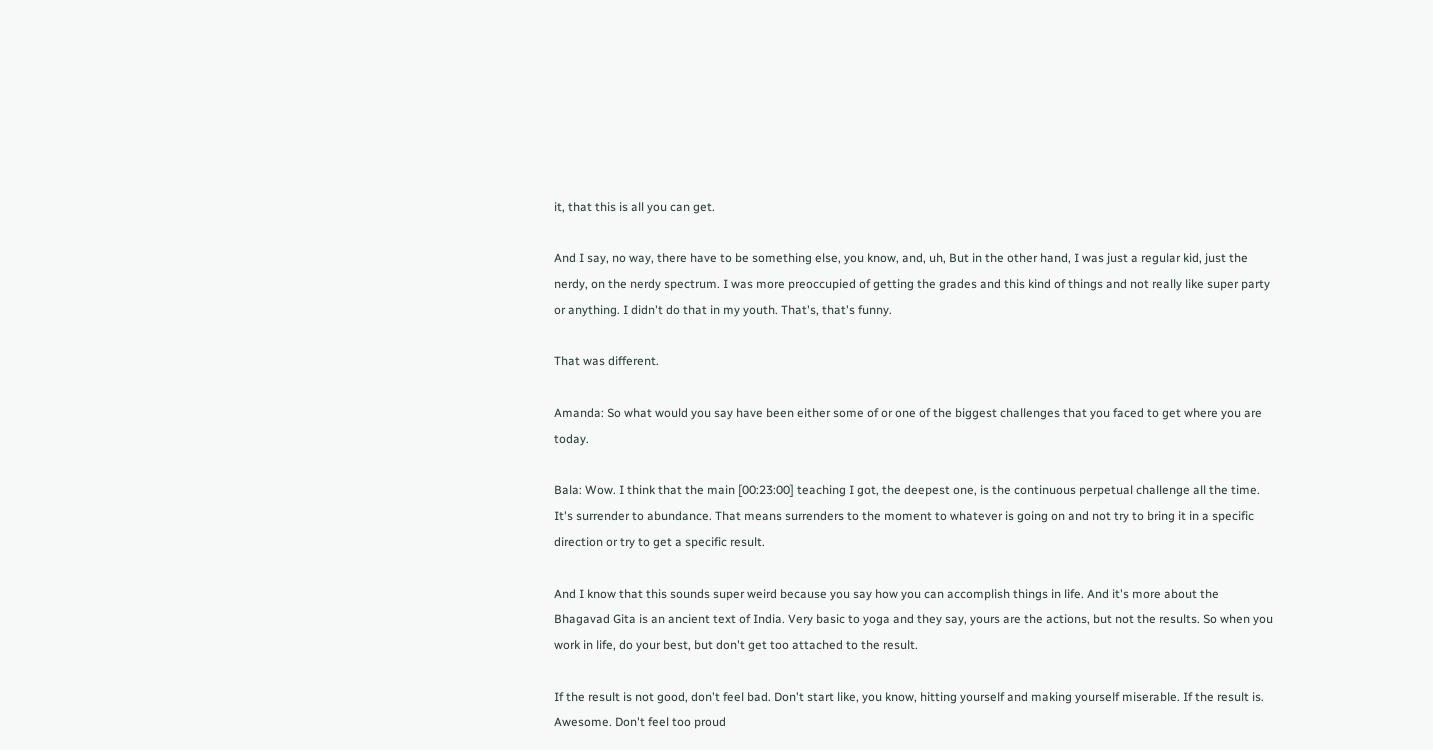it, that this is all you can get.

And I say, no way, there have to be something else, you know, and, uh, But in the other hand, I was just a regular kid, just the nerdy, on the nerdy spectrum. I was more preoccupied of getting the grades and this kind of things and not really like super party or anything. I didn't do that in my youth. That's, that's funny.

That was different.

Amanda: So what would you say have been either some of or one of the biggest challenges that you faced to get where you are today.

Bala: Wow. I think that the main [00:23:00] teaching I got, the deepest one, is the continuous perpetual challenge all the time. It's surrender to abundance. That means surrenders to the moment to whatever is going on and not try to bring it in a specific direction or try to get a specific result.

And I know that this sounds super weird because you say how you can accomplish things in life. And it's more about the Bhagavad Gita is an ancient text of India. Very basic to yoga and they say, yours are the actions, but not the results. So when you work in life, do your best, but don't get too attached to the result.

If the result is not good, don't feel bad. Don't start like, you know, hitting yourself and making yourself miserable. If the result is. Awesome. Don't feel too proud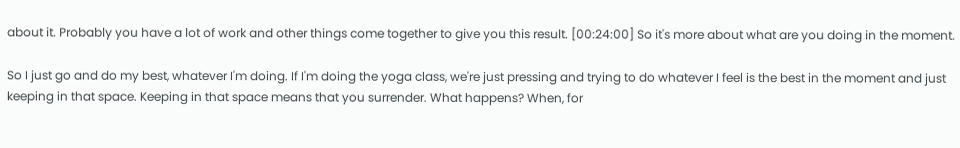about it. Probably you have a lot of work and other things come together to give you this result. [00:24:00] So it's more about what are you doing in the moment.

So I just go and do my best, whatever I'm doing. If I'm doing the yoga class, we're just pressing and trying to do whatever I feel is the best in the moment and just keeping in that space. Keeping in that space means that you surrender. What happens? When, for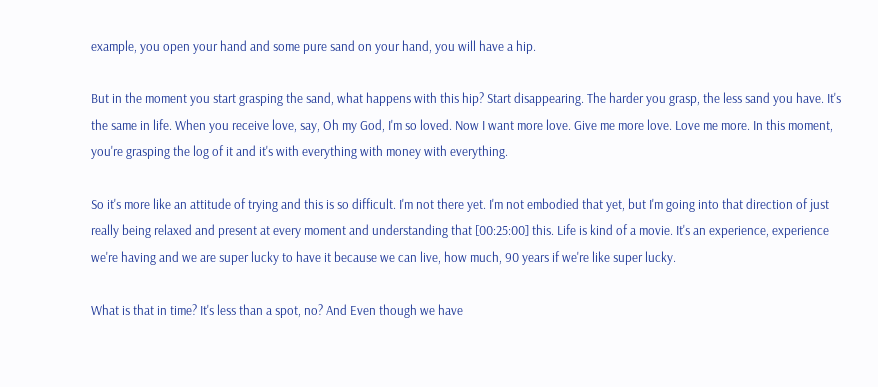example, you open your hand and some pure sand on your hand, you will have a hip.

But in the moment you start grasping the sand, what happens with this hip? Start disappearing. The harder you grasp, the less sand you have. It's the same in life. When you receive love, say, Oh my God, I'm so loved. Now I want more love. Give me more love. Love me more. In this moment, you're grasping the log of it and it's with everything with money with everything.

So it's more like an attitude of trying and this is so difficult. I'm not there yet. I'm not embodied that yet, but I'm going into that direction of just really being relaxed and present at every moment and understanding that [00:25:00] this. Life is kind of a movie. It's an experience, experience we're having and we are super lucky to have it because we can live, how much, 90 years if we're like super lucky.

What is that in time? It's less than a spot, no? And Even though we have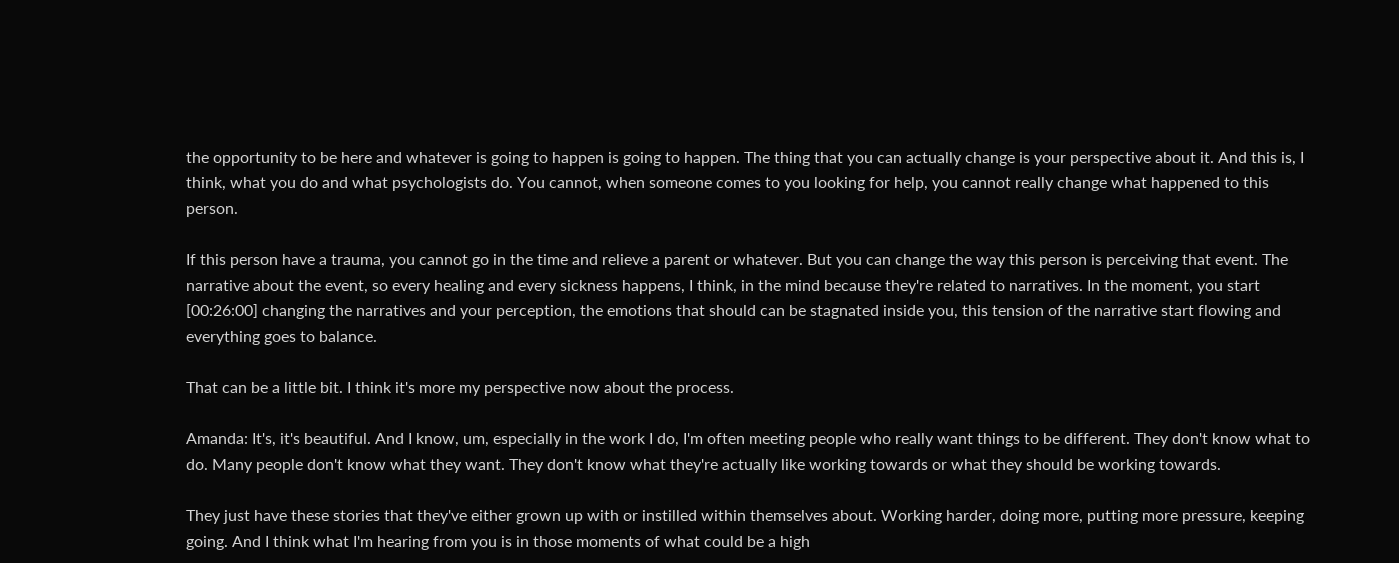the opportunity to be here and whatever is going to happen is going to happen. The thing that you can actually change is your perspective about it. And this is, I think, what you do and what psychologists do. You cannot, when someone comes to you looking for help, you cannot really change what happened to this person.

If this person have a trauma, you cannot go in the time and relieve a parent or whatever. But you can change the way this person is perceiving that event. The narrative about the event, so every healing and every sickness happens, I think, in the mind because they're related to narratives. In the moment, you start [00:26:00] changing the narratives and your perception, the emotions that should can be stagnated inside you, this tension of the narrative start flowing and everything goes to balance.

That can be a little bit. I think it's more my perspective now about the process.

Amanda: It's, it's beautiful. And I know, um, especially in the work I do, I'm often meeting people who really want things to be different. They don't know what to do. Many people don't know what they want. They don't know what they're actually like working towards or what they should be working towards.

They just have these stories that they've either grown up with or instilled within themselves about. Working harder, doing more, putting more pressure, keeping going. And I think what I'm hearing from you is in those moments of what could be a high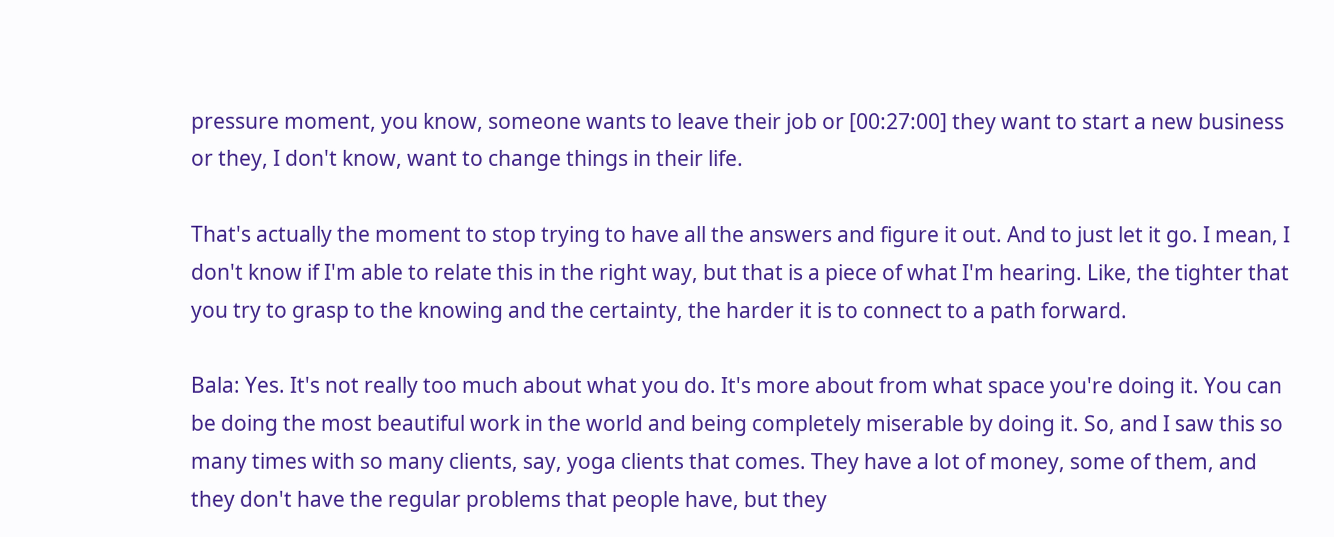pressure moment, you know, someone wants to leave their job or [00:27:00] they want to start a new business or they, I don't know, want to change things in their life.

That's actually the moment to stop trying to have all the answers and figure it out. And to just let it go. I mean, I don't know if I'm able to relate this in the right way, but that is a piece of what I'm hearing. Like, the tighter that you try to grasp to the knowing and the certainty, the harder it is to connect to a path forward.

Bala: Yes. It's not really too much about what you do. It's more about from what space you're doing it. You can be doing the most beautiful work in the world and being completely miserable by doing it. So, and I saw this so many times with so many clients, say, yoga clients that comes. They have a lot of money, some of them, and they don't have the regular problems that people have, but they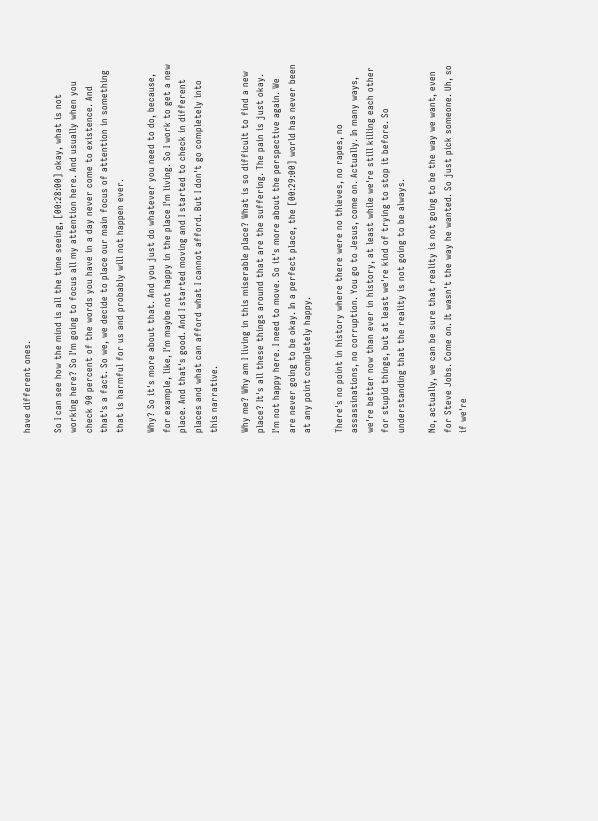have different ones.

So I can see how the mind is all the time seeing, [00:28:00] okay, what is not working here? So I'm going to focus all my attention here. And usually when you check 90 percent of the words you have in a day never come to existence. And that's a fact. So we, we decide to place our main focus of attention in something that is harmful for us and probably will not happen ever.

Why? So it's more about that. And you just do whatever you need to do, because, for example, like, I'm maybe not happy in the place I'm living. So I work to get a new place. And that's good. And I started moving and I started to check in different places and what can afford what I cannot afford. But I don't go completely into this narrative.

Why me? Why am I living in this miserable place? What is so difficult to find a new place? It's all these things around that are the suffering. The pain is just okay. I'm not happy here. I need to move. So it's more about the perspective again. We are never going to be okay. In a perfect place, the [00:29:00] world has never been at any point completely happy.

There's no point in history where there were no thieves, no rapes, no assassinations, no corruption. You go to Jesus, come on. Actually. In many ways, we're better now than ever in history, at least while we're still killing each other for stupid things, but at least we're kind of trying to stop it before. So understanding that the reality is not going to be always.

No, actually, we can be sure that reality is not going to be the way we want, even for Steve Jobs. Come on. It wasn't the way he wanted. So just pick someone. Uh, so if we're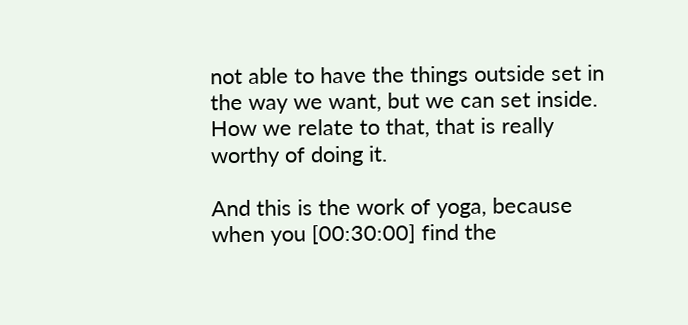not able to have the things outside set in the way we want, but we can set inside. How we relate to that, that is really worthy of doing it.

And this is the work of yoga, because when you [00:30:00] find the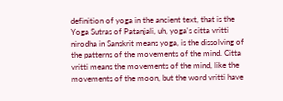definition of yoga in the ancient text, that is the Yoga Sutras of Patanjali, uh, yoga's citta vritti nirodha in Sanskrit means yoga, is the dissolving of the patterns of the movements of the mind. Citta vritti means the movements of the mind, like the movements of the moon, but the word vritti have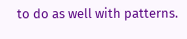to do as well with patterns.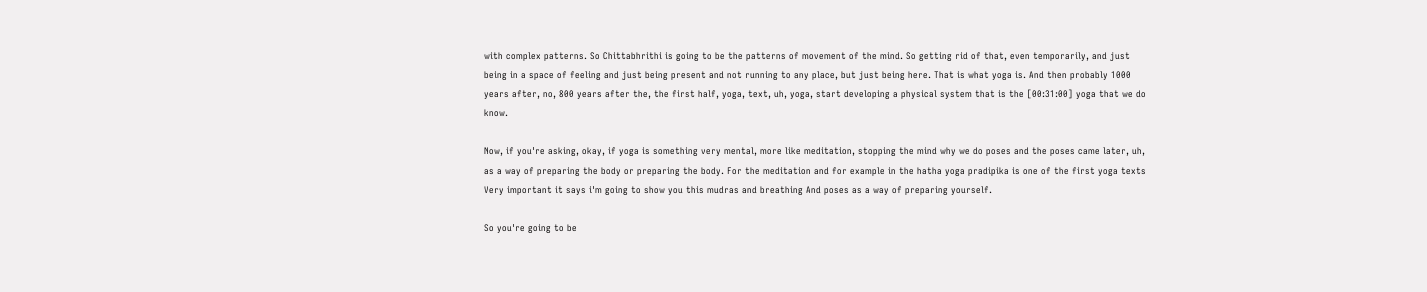with complex patterns. So Chittabhrithi is going to be the patterns of movement of the mind. So getting rid of that, even temporarily, and just being in a space of feeling and just being present and not running to any place, but just being here. That is what yoga is. And then probably 1000 years after, no, 800 years after the, the first half, yoga, text, uh, yoga, start developing a physical system that is the [00:31:00] yoga that we do know.

Now, if you're asking, okay, if yoga is something very mental, more like meditation, stopping the mind why we do poses and the poses came later, uh, as a way of preparing the body or preparing the body. For the meditation and for example in the hatha yoga pradipika is one of the first yoga texts Very important it says i'm going to show you this mudras and breathing And poses as a way of preparing yourself.

So you're going to be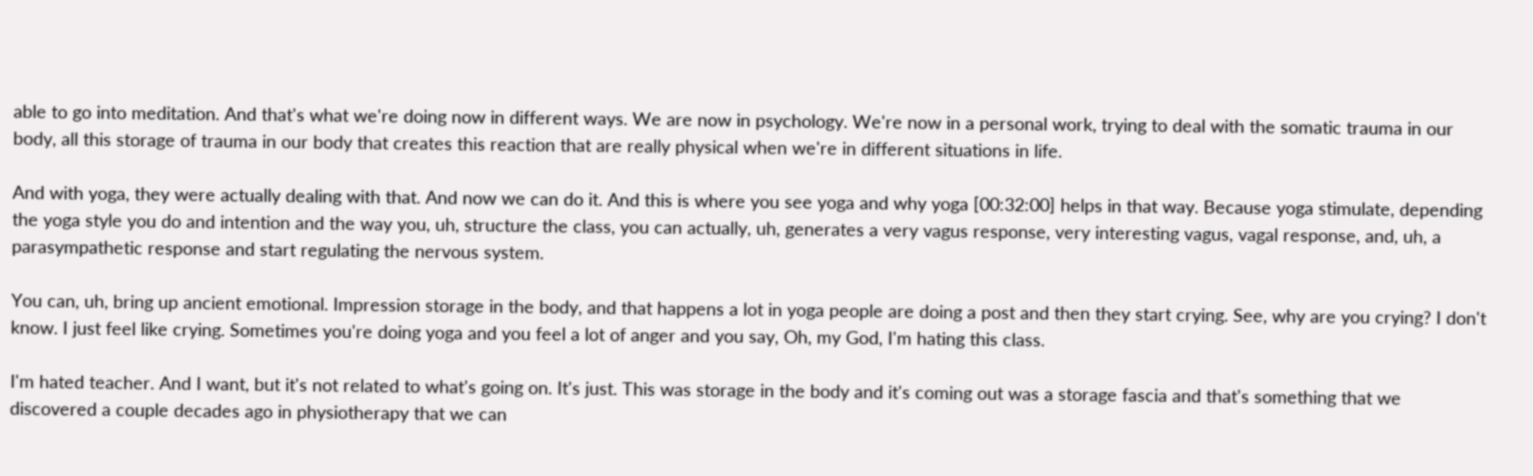able to go into meditation. And that's what we're doing now in different ways. We are now in psychology. We're now in a personal work, trying to deal with the somatic trauma in our body, all this storage of trauma in our body that creates this reaction that are really physical when we're in different situations in life.

And with yoga, they were actually dealing with that. And now we can do it. And this is where you see yoga and why yoga [00:32:00] helps in that way. Because yoga stimulate, depending the yoga style you do and intention and the way you, uh, structure the class, you can actually, uh, generates a very vagus response, very interesting vagus, vagal response, and, uh, a parasympathetic response and start regulating the nervous system.

You can, uh, bring up ancient emotional. Impression storage in the body, and that happens a lot in yoga people are doing a post and then they start crying. See, why are you crying? I don't know. I just feel like crying. Sometimes you're doing yoga and you feel a lot of anger and you say, Oh, my God, I'm hating this class.

I'm hated teacher. And I want, but it's not related to what's going on. It's just. This was storage in the body and it's coming out was a storage fascia and that's something that we discovered a couple decades ago in physiotherapy that we can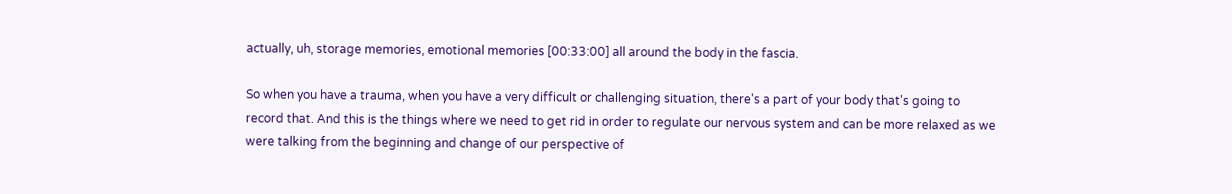actually, uh, storage memories, emotional memories [00:33:00] all around the body in the fascia.

So when you have a trauma, when you have a very difficult or challenging situation, there's a part of your body that's going to record that. And this is the things where we need to get rid in order to regulate our nervous system and can be more relaxed as we were talking from the beginning and change of our perspective of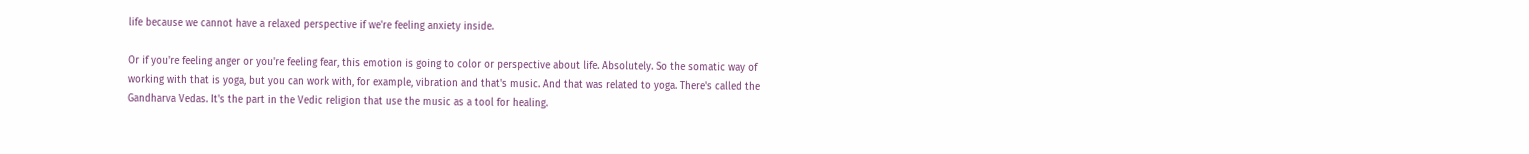life because we cannot have a relaxed perspective if we're feeling anxiety inside.

Or if you're feeling anger or you're feeling fear, this emotion is going to color or perspective about life. Absolutely. So the somatic way of working with that is yoga, but you can work with, for example, vibration and that's music. And that was related to yoga. There's called the Gandharva Vedas. It's the part in the Vedic religion that use the music as a tool for healing.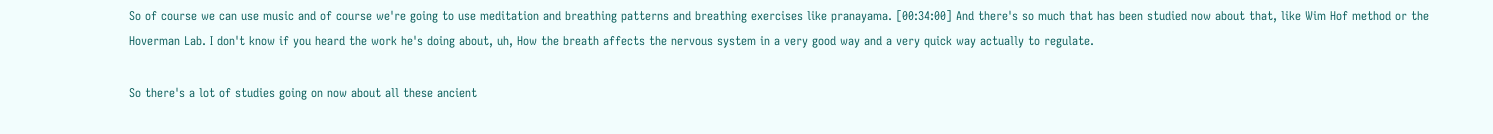So of course we can use music and of course we're going to use meditation and breathing patterns and breathing exercises like pranayama. [00:34:00] And there's so much that has been studied now about that, like Wim Hof method or the Hoverman Lab. I don't know if you heard the work he's doing about, uh, How the breath affects the nervous system in a very good way and a very quick way actually to regulate.

So there's a lot of studies going on now about all these ancient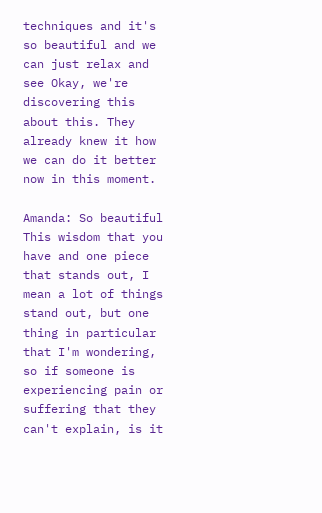techniques and it's so beautiful and we can just relax and see Okay, we're discovering this about this. They already knew it how we can do it better now in this moment.

Amanda: So beautiful This wisdom that you have and one piece that stands out, I mean a lot of things stand out, but one thing in particular that I'm wondering, so if someone is experiencing pain or suffering that they can't explain, is it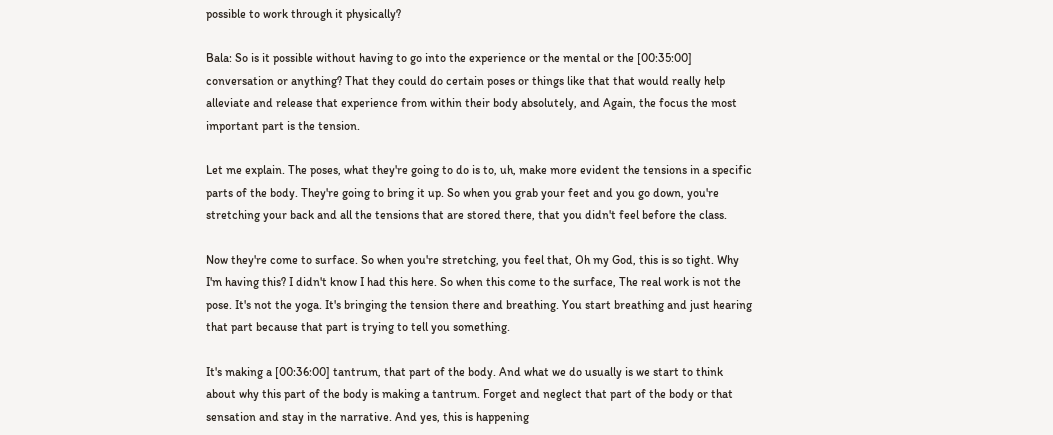possible to work through it physically?

Bala: So is it possible without having to go into the experience or the mental or the [00:35:00] conversation or anything? That they could do certain poses or things like that that would really help alleviate and release that experience from within their body absolutely, and Again, the focus the most important part is the tension.

Let me explain. The poses, what they're going to do is to, uh, make more evident the tensions in a specific parts of the body. They're going to bring it up. So when you grab your feet and you go down, you're stretching your back and all the tensions that are stored there, that you didn't feel before the class.

Now they're come to surface. So when you're stretching, you feel that, Oh my God, this is so tight. Why I'm having this? I didn't know I had this here. So when this come to the surface, The real work is not the pose. It's not the yoga. It's bringing the tension there and breathing. You start breathing and just hearing that part because that part is trying to tell you something.

It's making a [00:36:00] tantrum, that part of the body. And what we do usually is we start to think about why this part of the body is making a tantrum. Forget and neglect that part of the body or that sensation and stay in the narrative. And yes, this is happening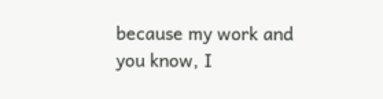because my work and you know, I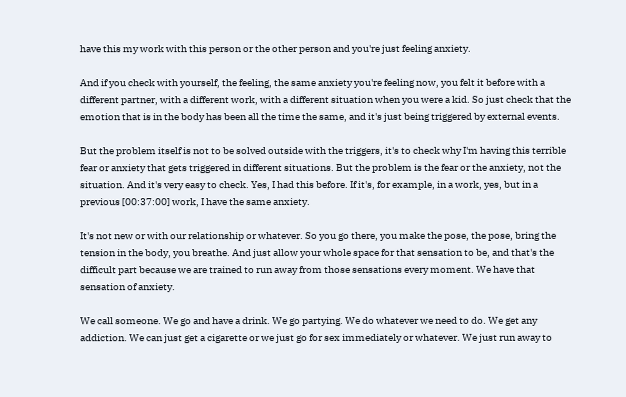have this my work with this person or the other person and you're just feeling anxiety.

And if you check with yourself, the feeling, the same anxiety you're feeling now, you felt it before with a different partner, with a different work, with a different situation when you were a kid. So just check that the emotion that is in the body has been all the time the same, and it's just being triggered by external events.

But the problem itself is not to be solved outside with the triggers, it's to check why I'm having this terrible fear or anxiety that gets triggered in different situations. But the problem is the fear or the anxiety, not the situation. And it's very easy to check. Yes, I had this before. If it's, for example, in a work, yes, but in a previous [00:37:00] work, I have the same anxiety.

It's not new or with our relationship or whatever. So you go there, you make the pose, the pose, bring the tension in the body, you breathe. And just allow your whole space for that sensation to be, and that's the difficult part because we are trained to run away from those sensations every moment. We have that sensation of anxiety.

We call someone. We go and have a drink. We go partying. We do whatever we need to do. We get any addiction. We can just get a cigarette or we just go for sex immediately or whatever. We just run away to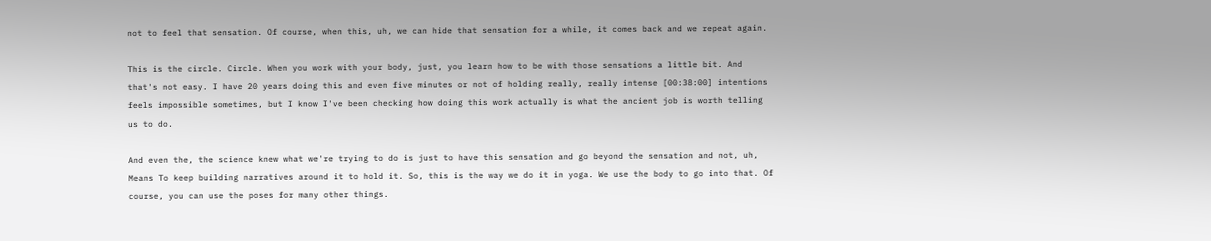not to feel that sensation. Of course, when this, uh, we can hide that sensation for a while, it comes back and we repeat again.

This is the circle. Circle. When you work with your body, just, you learn how to be with those sensations a little bit. And that's not easy. I have 20 years doing this and even five minutes or not of holding really, really intense [00:38:00] intentions feels impossible sometimes, but I know I've been checking how doing this work actually is what the ancient job is worth telling us to do.

And even the, the science knew what we're trying to do is just to have this sensation and go beyond the sensation and not, uh, Means To keep building narratives around it to hold it. So, this is the way we do it in yoga. We use the body to go into that. Of course, you can use the poses for many other things.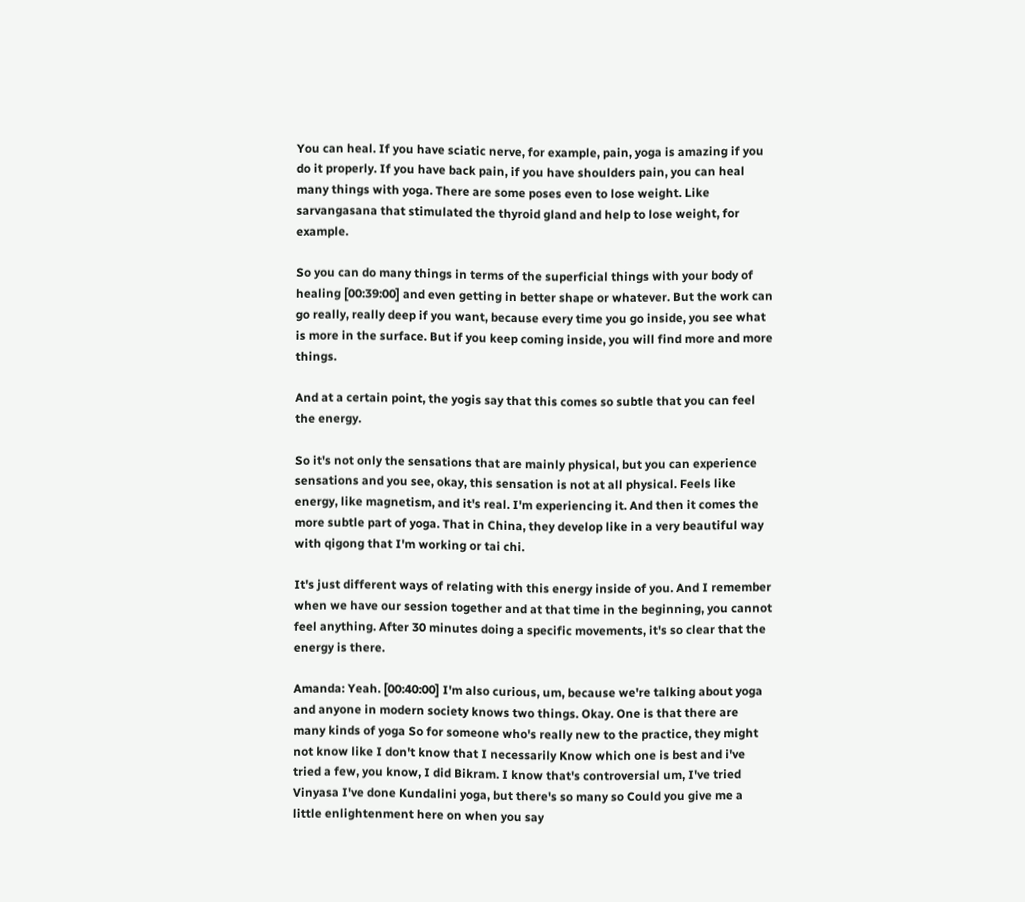You can heal. If you have sciatic nerve, for example, pain, yoga is amazing if you do it properly. If you have back pain, if you have shoulders pain, you can heal many things with yoga. There are some poses even to lose weight. Like sarvangasana that stimulated the thyroid gland and help to lose weight, for example.

So you can do many things in terms of the superficial things with your body of healing [00:39:00] and even getting in better shape or whatever. But the work can go really, really deep if you want, because every time you go inside, you see what is more in the surface. But if you keep coming inside, you will find more and more things.

And at a certain point, the yogis say that this comes so subtle that you can feel the energy.

So it's not only the sensations that are mainly physical, but you can experience sensations and you see, okay, this sensation is not at all physical. Feels like energy, like magnetism, and it's real. I'm experiencing it. And then it comes the more subtle part of yoga. That in China, they develop like in a very beautiful way with qigong that I'm working or tai chi.

It's just different ways of relating with this energy inside of you. And I remember when we have our session together and at that time in the beginning, you cannot feel anything. After 30 minutes doing a specific movements, it's so clear that the energy is there.

Amanda: Yeah. [00:40:00] I'm also curious, um, because we're talking about yoga and anyone in modern society knows two things. Okay. One is that there are many kinds of yoga So for someone who's really new to the practice, they might not know like I don't know that I necessarily Know which one is best and i've tried a few, you know, I did Bikram. I know that's controversial um, I've tried Vinyasa I've done Kundalini yoga, but there's so many so Could you give me a little enlightenment here on when you say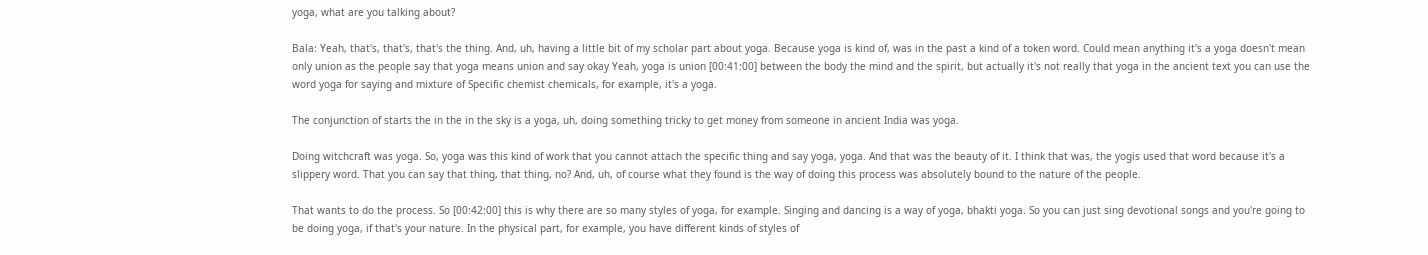yoga, what are you talking about?

Bala: Yeah, that's, that's, that's the thing. And, uh, having a little bit of my scholar part about yoga. Because yoga is kind of, was in the past a kind of a token word. Could mean anything it's a yoga doesn't mean only union as the people say that yoga means union and say okay Yeah, yoga is union [00:41:00] between the body the mind and the spirit, but actually it's not really that yoga in the ancient text you can use the word yoga for saying and mixture of Specific chemist chemicals, for example, it's a yoga.

The conjunction of starts the in the in the sky is a yoga, uh, doing something tricky to get money from someone in ancient India was yoga.

Doing witchcraft was yoga. So, yoga was this kind of work that you cannot attach the specific thing and say yoga, yoga. And that was the beauty of it. I think that was, the yogis used that word because it's a slippery word. That you can say that thing, that thing, no? And, uh, of course what they found is the way of doing this process was absolutely bound to the nature of the people.

That wants to do the process. So [00:42:00] this is why there are so many styles of yoga, for example. Singing and dancing is a way of yoga, bhakti yoga. So you can just sing devotional songs and you're going to be doing yoga, if that's your nature. In the physical part, for example, you have different kinds of styles of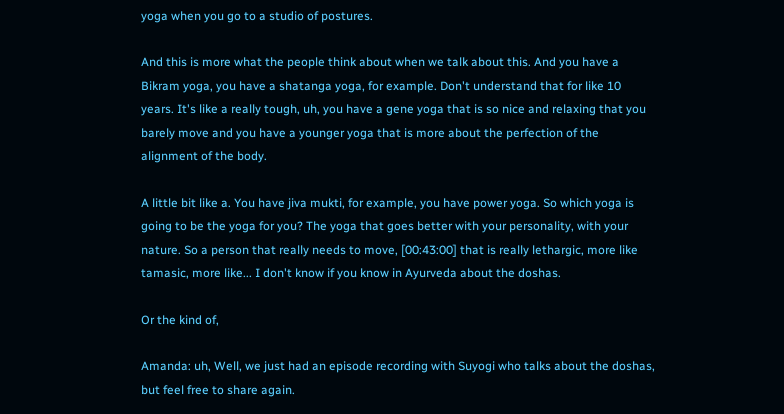yoga when you go to a studio of postures.

And this is more what the people think about when we talk about this. And you have a Bikram yoga, you have a shatanga yoga, for example. Don't understand that for like 10 years. It's like a really tough, uh, you have a gene yoga that is so nice and relaxing that you barely move and you have a younger yoga that is more about the perfection of the alignment of the body.

A little bit like a. You have jiva mukti, for example, you have power yoga. So which yoga is going to be the yoga for you? The yoga that goes better with your personality, with your nature. So a person that really needs to move, [00:43:00] that is really lethargic, more like tamasic, more like... I don't know if you know in Ayurveda about the doshas.

Or the kind of,

Amanda: uh, Well, we just had an episode recording with Suyogi who talks about the doshas, but feel free to share again.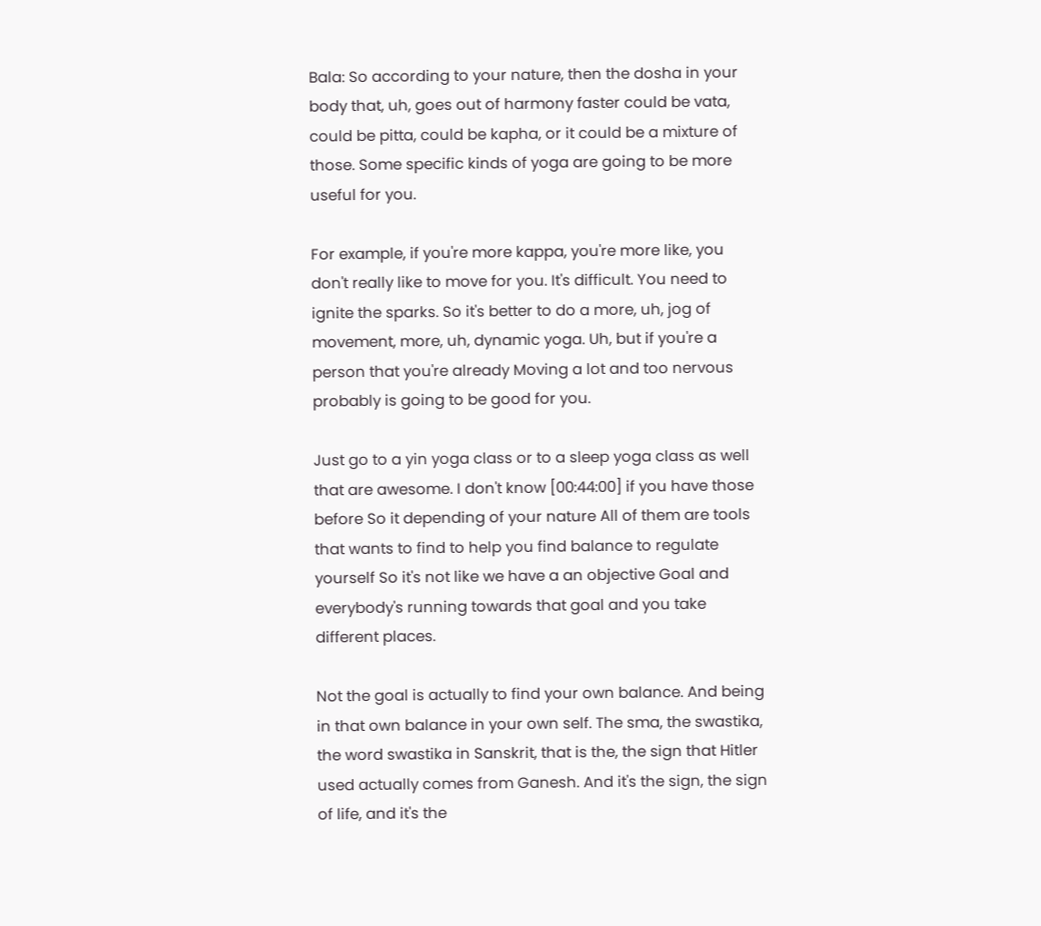Bala: So according to your nature, then the dosha in your body that, uh, goes out of harmony faster could be vata, could be pitta, could be kapha, or it could be a mixture of those. Some specific kinds of yoga are going to be more useful for you.

For example, if you're more kappa, you're more like, you don't really like to move for you. It's difficult. You need to ignite the sparks. So it's better to do a more, uh, jog of movement, more, uh, dynamic yoga. Uh, but if you're a person that you're already Moving a lot and too nervous probably is going to be good for you.

Just go to a yin yoga class or to a sleep yoga class as well that are awesome. I don't know [00:44:00] if you have those before So it depending of your nature All of them are tools that wants to find to help you find balance to regulate yourself So it's not like we have a an objective Goal and everybody's running towards that goal and you take different places.

Not the goal is actually to find your own balance. And being in that own balance in your own self. The sma, the swastika, the word swastika in Sanskrit, that is the, the sign that Hitler used actually comes from Ganesh. And it's the sign, the sign of life, and it's the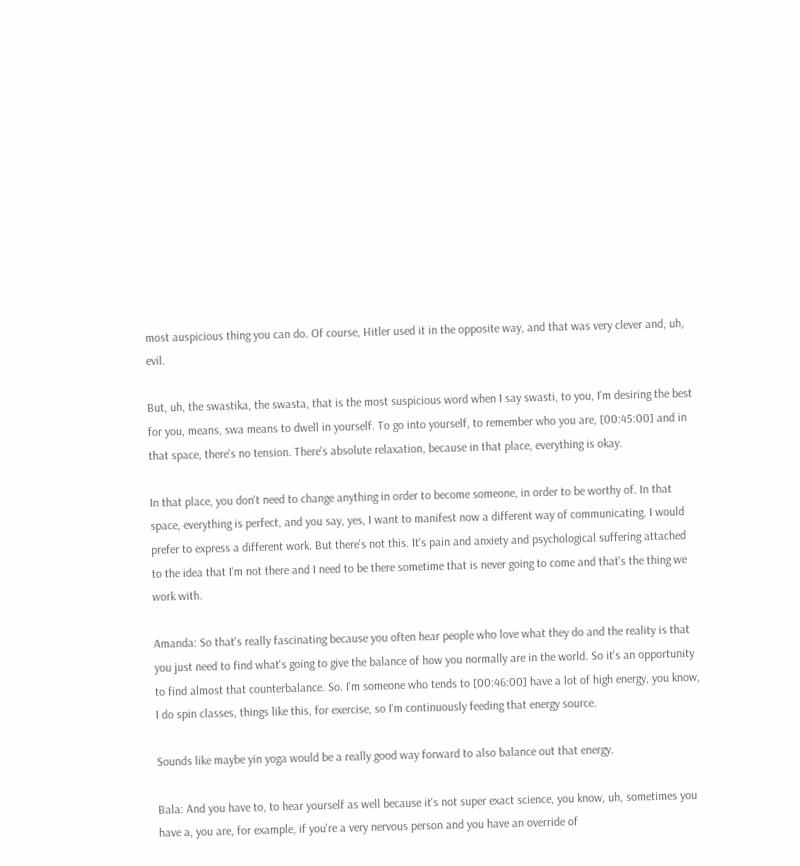most auspicious thing you can do. Of course, Hitler used it in the opposite way, and that was very clever and, uh, evil.

But, uh, the swastika, the swasta, that is the most suspicious word when I say swasti, to you, I'm desiring the best for you, means, swa means to dwell in yourself. To go into yourself, to remember who you are, [00:45:00] and in that space, there's no tension. There's absolute relaxation, because in that place, everything is okay.

In that place, you don't need to change anything in order to become someone, in order to be worthy of. In that space, everything is perfect, and you say, yes, I want to manifest now a different way of communicating. I would prefer to express a different work. But there's not this. It's pain and anxiety and psychological suffering attached to the idea that I'm not there and I need to be there sometime that is never going to come and that's the thing we work with.

Amanda: So that's really fascinating because you often hear people who love what they do and the reality is that you just need to find what's going to give the balance of how you normally are in the world. So it's an opportunity to find almost that counterbalance. So. I'm someone who tends to [00:46:00] have a lot of high energy, you know, I do spin classes, things like this, for exercise, so I'm continuously feeding that energy source.

Sounds like maybe yin yoga would be a really good way forward to also balance out that energy.

Bala: And you have to, to hear yourself as well because it's not super exact science, you know, uh, sometimes you have a, you are, for example, if you're a very nervous person and you have an override of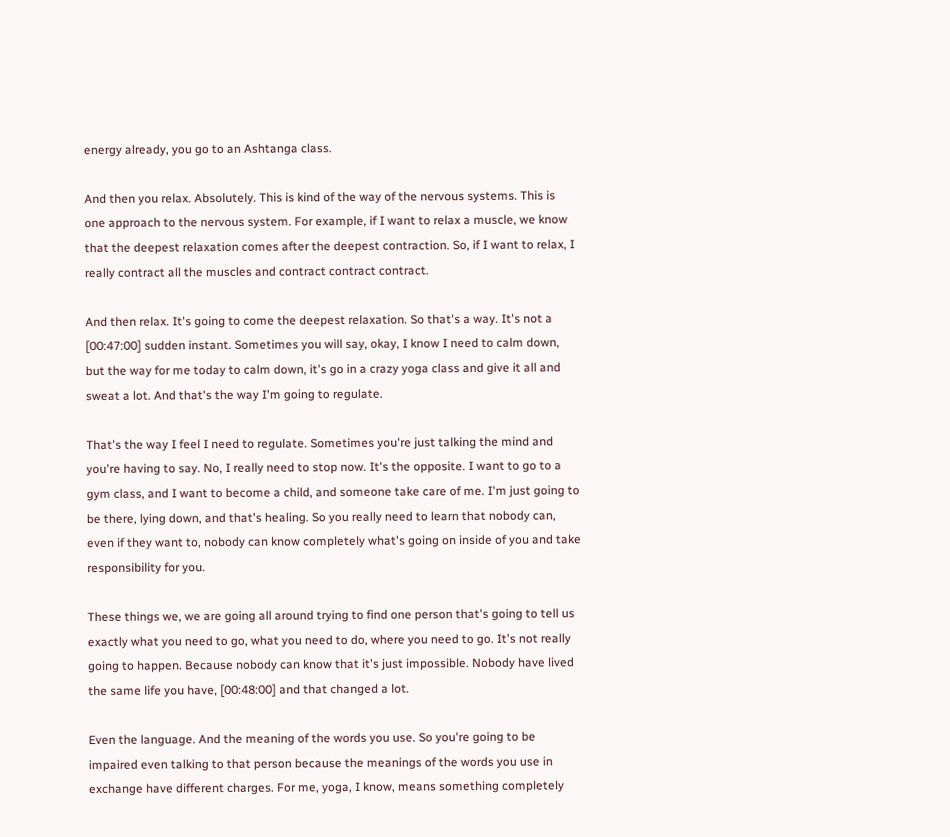energy already, you go to an Ashtanga class.

And then you relax. Absolutely. This is kind of the way of the nervous systems. This is one approach to the nervous system. For example, if I want to relax a muscle, we know that the deepest relaxation comes after the deepest contraction. So, if I want to relax, I really contract all the muscles and contract contract contract.

And then relax. It's going to come the deepest relaxation. So that's a way. It's not a [00:47:00] sudden instant. Sometimes you will say, okay, I know I need to calm down, but the way for me today to calm down, it's go in a crazy yoga class and give it all and sweat a lot. And that's the way I'm going to regulate.

That's the way I feel I need to regulate. Sometimes you're just talking the mind and you're having to say. No, I really need to stop now. It's the opposite. I want to go to a gym class, and I want to become a child, and someone take care of me. I'm just going to be there, lying down, and that's healing. So you really need to learn that nobody can, even if they want to, nobody can know completely what's going on inside of you and take responsibility for you.

These things we, we are going all around trying to find one person that's going to tell us exactly what you need to go, what you need to do, where you need to go. It's not really going to happen. Because nobody can know that it's just impossible. Nobody have lived the same life you have, [00:48:00] and that changed a lot.

Even the language. And the meaning of the words you use. So you're going to be impaired even talking to that person because the meanings of the words you use in exchange have different charges. For me, yoga, I know, means something completely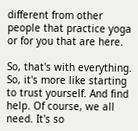different from other people that practice yoga or for you that are here.

So, that's with everything. So, it's more like starting to trust yourself. And find help. Of course, we all need. It's so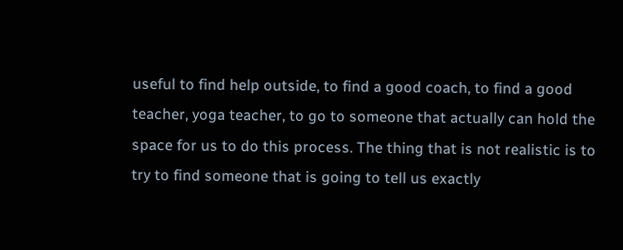useful to find help outside, to find a good coach, to find a good teacher, yoga teacher, to go to someone that actually can hold the space for us to do this process. The thing that is not realistic is to try to find someone that is going to tell us exactly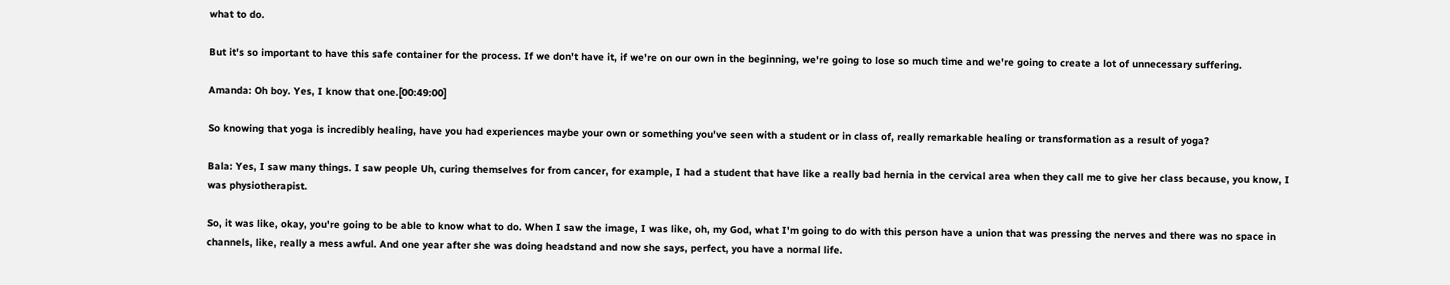what to do.

But it's so important to have this safe container for the process. If we don't have it, if we're on our own in the beginning, we're going to lose so much time and we're going to create a lot of unnecessary suffering.

Amanda: Oh boy. Yes, I know that one.[00:49:00]

So knowing that yoga is incredibly healing, have you had experiences maybe your own or something you've seen with a student or in class of, really remarkable healing or transformation as a result of yoga?

Bala: Yes, I saw many things. I saw people Uh, curing themselves for from cancer, for example, I had a student that have like a really bad hernia in the cervical area when they call me to give her class because, you know, I was physiotherapist.

So, it was like, okay, you're going to be able to know what to do. When I saw the image, I was like, oh, my God, what I'm going to do with this person have a union that was pressing the nerves and there was no space in channels, like, really a mess awful. And one year after she was doing headstand and now she says, perfect, you have a normal life.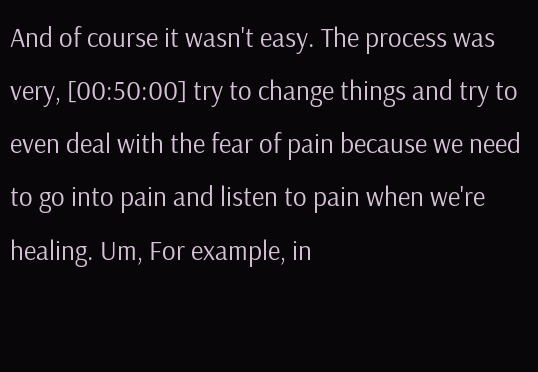And of course it wasn't easy. The process was very, [00:50:00] try to change things and try to even deal with the fear of pain because we need to go into pain and listen to pain when we're healing. Um, For example, in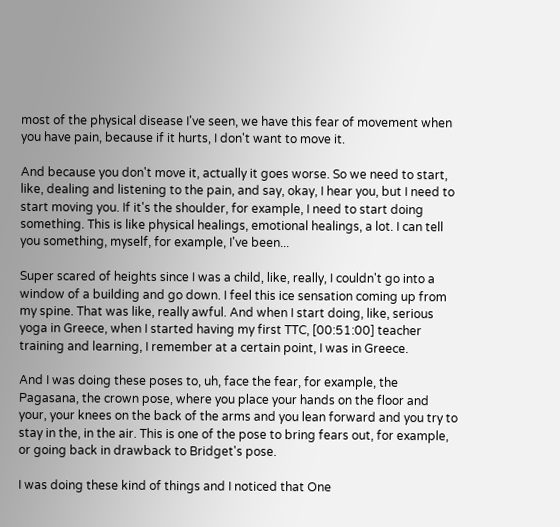most of the physical disease I've seen, we have this fear of movement when you have pain, because if it hurts, I don't want to move it.

And because you don't move it, actually it goes worse. So we need to start, like, dealing and listening to the pain, and say, okay, I hear you, but I need to start moving you. If it's the shoulder, for example, I need to start doing something. This is like physical healings, emotional healings, a lot. I can tell you something, myself, for example, I've been...

Super scared of heights since I was a child, like, really, I couldn't go into a window of a building and go down. I feel this ice sensation coming up from my spine. That was like, really awful. And when I start doing, like, serious yoga in Greece, when I started having my first TTC, [00:51:00] teacher training and learning, I remember at a certain point, I was in Greece.

And I was doing these poses to, uh, face the fear, for example, the Pagasana, the crown pose, where you place your hands on the floor and your, your knees on the back of the arms and you lean forward and you try to stay in the, in the air. This is one of the pose to bring fears out, for example, or going back in drawback to Bridget's pose.

I was doing these kind of things and I noticed that One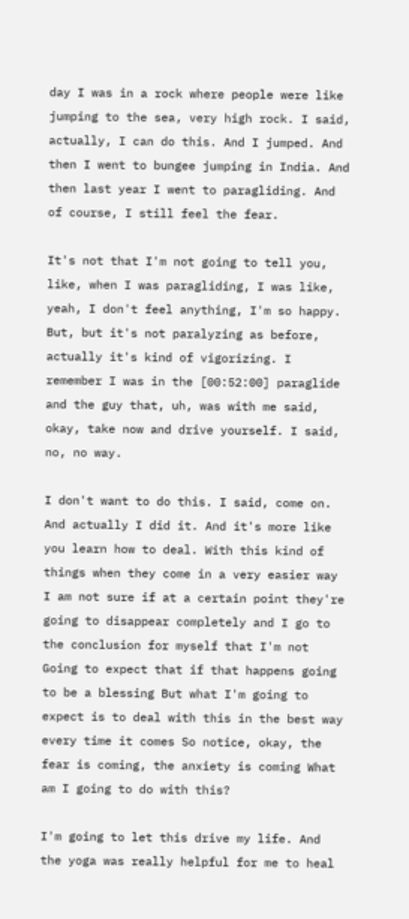day I was in a rock where people were like jumping to the sea, very high rock. I said, actually, I can do this. And I jumped. And then I went to bungee jumping in India. And then last year I went to paragliding. And of course, I still feel the fear.

It's not that I'm not going to tell you, like, when I was paragliding, I was like, yeah, I don't feel anything, I'm so happy. But, but it's not paralyzing as before, actually it's kind of vigorizing. I remember I was in the [00:52:00] paraglide and the guy that, uh, was with me said, okay, take now and drive yourself. I said, no, no way.

I don't want to do this. I said, come on. And actually I did it. And it's more like you learn how to deal. With this kind of things when they come in a very easier way I am not sure if at a certain point they're going to disappear completely and I go to the conclusion for myself that I'm not Going to expect that if that happens going to be a blessing But what I'm going to expect is to deal with this in the best way every time it comes So notice, okay, the fear is coming, the anxiety is coming What am I going to do with this?

I'm going to let this drive my life. And the yoga was really helpful for me to heal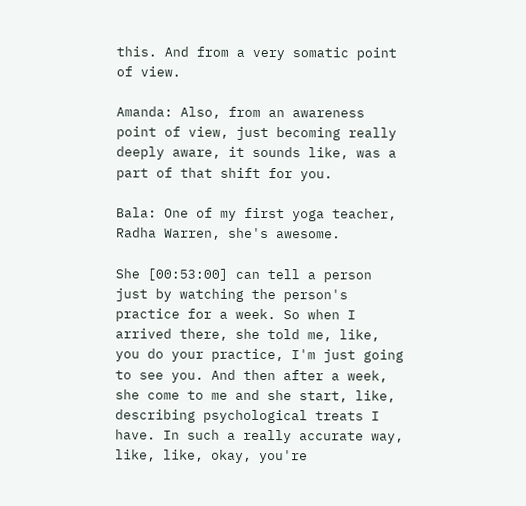this. And from a very somatic point of view.

Amanda: Also, from an awareness point of view, just becoming really deeply aware, it sounds like, was a part of that shift for you.

Bala: One of my first yoga teacher, Radha Warren, she's awesome.

She [00:53:00] can tell a person just by watching the person's practice for a week. So when I arrived there, she told me, like, you do your practice, I'm just going to see you. And then after a week, she come to me and she start, like, describing psychological treats I have. In such a really accurate way, like, like, okay, you're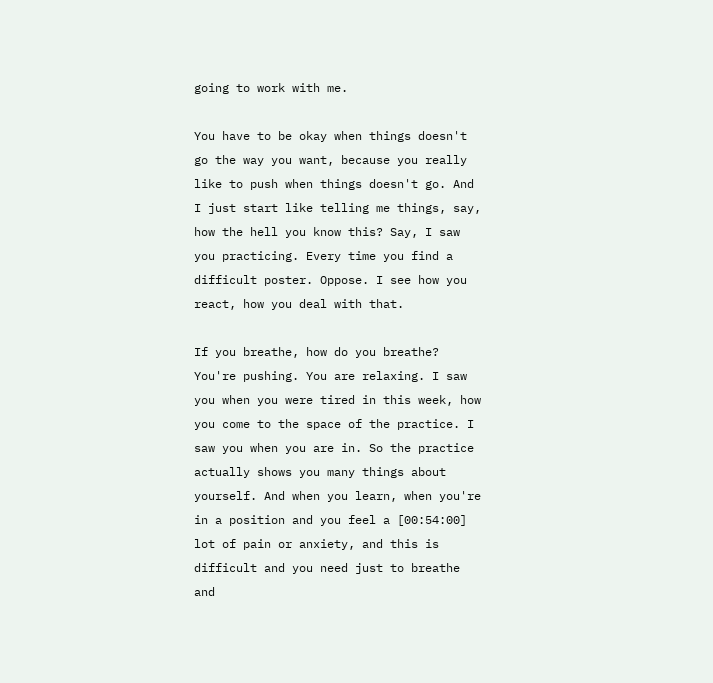going to work with me.

You have to be okay when things doesn't go the way you want, because you really like to push when things doesn't go. And I just start like telling me things, say, how the hell you know this? Say, I saw you practicing. Every time you find a difficult poster. Oppose. I see how you react, how you deal with that.

If you breathe, how do you breathe? You're pushing. You are relaxing. I saw you when you were tired in this week, how you come to the space of the practice. I saw you when you are in. So the practice actually shows you many things about yourself. And when you learn, when you're in a position and you feel a [00:54:00] lot of pain or anxiety, and this is difficult and you need just to breathe and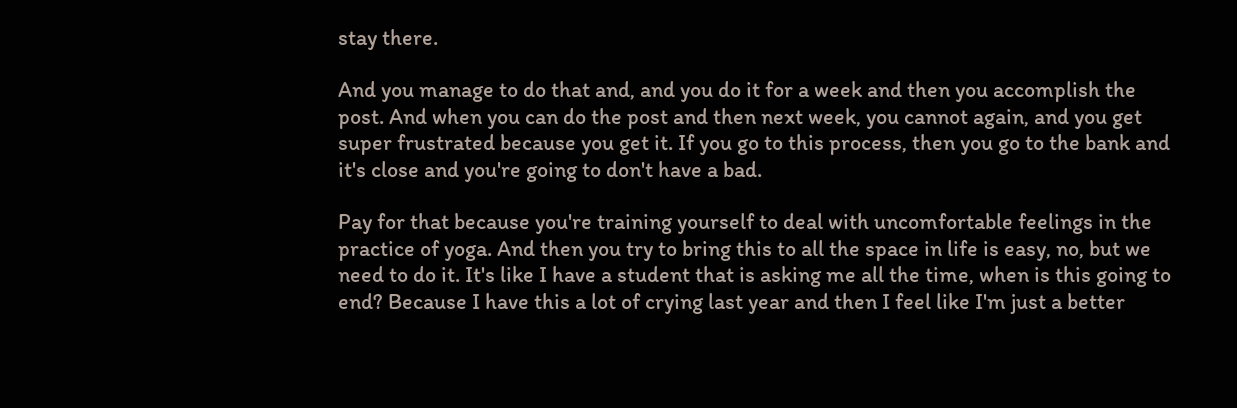stay there.

And you manage to do that and, and you do it for a week and then you accomplish the post. And when you can do the post and then next week, you cannot again, and you get super frustrated because you get it. If you go to this process, then you go to the bank and it's close and you're going to don't have a bad.

Pay for that because you're training yourself to deal with uncomfortable feelings in the practice of yoga. And then you try to bring this to all the space in life is easy, no, but we need to do it. It's like I have a student that is asking me all the time, when is this going to end? Because I have this a lot of crying last year and then I feel like I'm just a better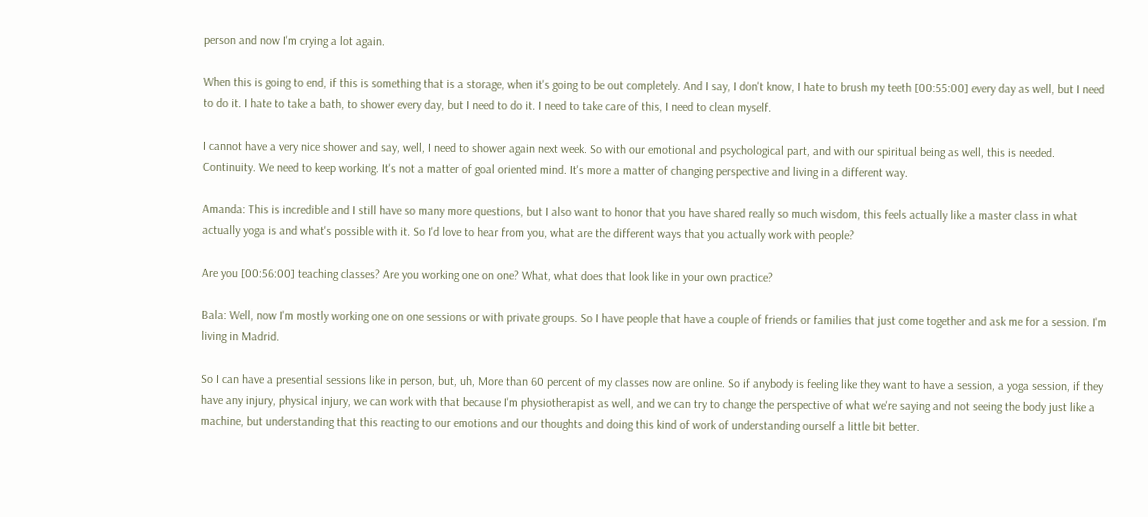person and now I'm crying a lot again.

When this is going to end, if this is something that is a storage, when it's going to be out completely. And I say, I don't know, I hate to brush my teeth [00:55:00] every day as well, but I need to do it. I hate to take a bath, to shower every day, but I need to do it. I need to take care of this, I need to clean myself.

I cannot have a very nice shower and say, well, I need to shower again next week. So with our emotional and psychological part, and with our spiritual being as well, this is needed. Continuity. We need to keep working. It's not a matter of goal oriented mind. It's more a matter of changing perspective and living in a different way.

Amanda: This is incredible and I still have so many more questions, but I also want to honor that you have shared really so much wisdom, this feels actually like a master class in what actually yoga is and what's possible with it. So I'd love to hear from you, what are the different ways that you actually work with people?

Are you [00:56:00] teaching classes? Are you working one on one? What, what does that look like in your own practice?

Bala: Well, now I'm mostly working one on one sessions or with private groups. So I have people that have a couple of friends or families that just come together and ask me for a session. I'm living in Madrid.

So I can have a presential sessions like in person, but, uh, More than 60 percent of my classes now are online. So if anybody is feeling like they want to have a session, a yoga session, if they have any injury, physical injury, we can work with that because I'm physiotherapist as well, and we can try to change the perspective of what we're saying and not seeing the body just like a machine, but understanding that this reacting to our emotions and our thoughts and doing this kind of work of understanding ourself a little bit better.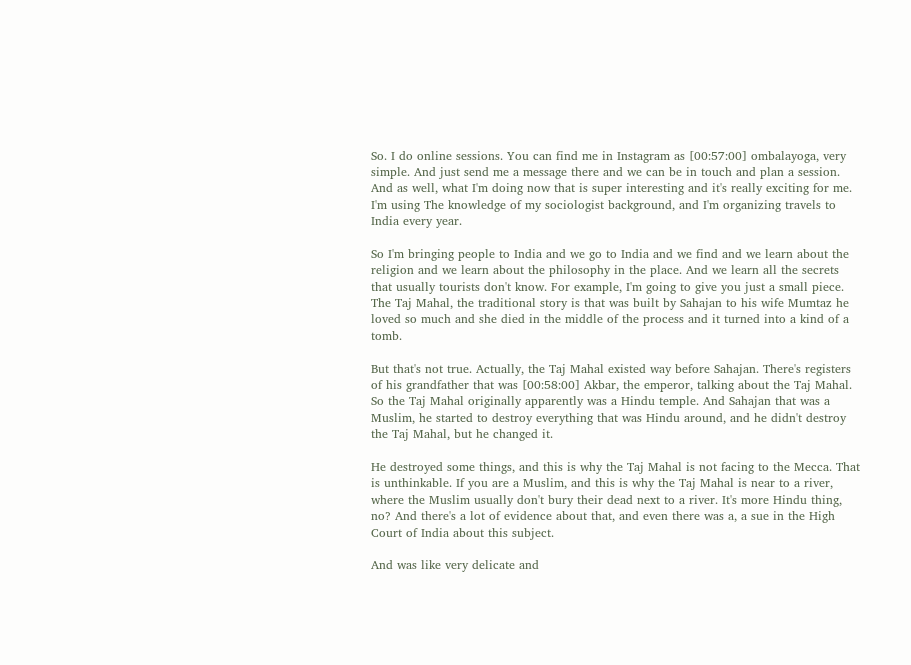So. I do online sessions. You can find me in Instagram as [00:57:00] ombalayoga, very simple. And just send me a message there and we can be in touch and plan a session. And as well, what I'm doing now that is super interesting and it's really exciting for me. I'm using The knowledge of my sociologist background, and I'm organizing travels to India every year.

So I'm bringing people to India and we go to India and we find and we learn about the religion and we learn about the philosophy in the place. And we learn all the secrets that usually tourists don't know. For example, I'm going to give you just a small piece. The Taj Mahal, the traditional story is that was built by Sahajan to his wife Mumtaz he loved so much and she died in the middle of the process and it turned into a kind of a tomb.

But that's not true. Actually, the Taj Mahal existed way before Sahajan. There's registers of his grandfather that was [00:58:00] Akbar, the emperor, talking about the Taj Mahal. So the Taj Mahal originally apparently was a Hindu temple. And Sahajan that was a Muslim, he started to destroy everything that was Hindu around, and he didn't destroy the Taj Mahal, but he changed it.

He destroyed some things, and this is why the Taj Mahal is not facing to the Mecca. That is unthinkable. If you are a Muslim, and this is why the Taj Mahal is near to a river, where the Muslim usually don't bury their dead next to a river. It's more Hindu thing, no? And there's a lot of evidence about that, and even there was a, a sue in the High Court of India about this subject.

And was like very delicate and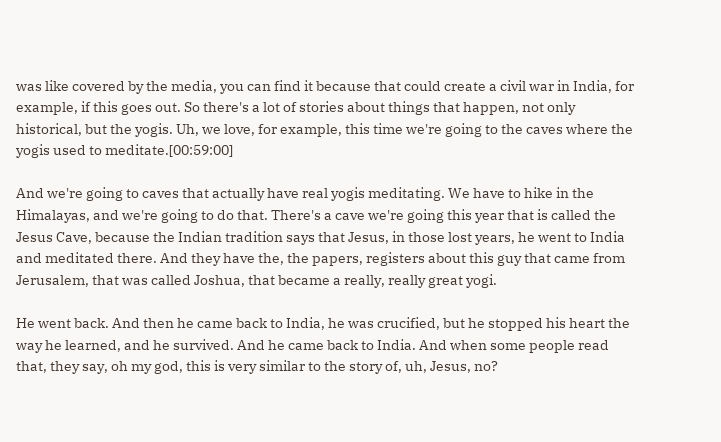was like covered by the media, you can find it because that could create a civil war in India, for example, if this goes out. So there's a lot of stories about things that happen, not only historical, but the yogis. Uh, we love, for example, this time we're going to the caves where the yogis used to meditate.[00:59:00]

And we're going to caves that actually have real yogis meditating. We have to hike in the Himalayas, and we're going to do that. There's a cave we're going this year that is called the Jesus Cave, because the Indian tradition says that Jesus, in those lost years, he went to India and meditated there. And they have the, the papers, registers about this guy that came from Jerusalem, that was called Joshua, that became a really, really great yogi.

He went back. And then he came back to India, he was crucified, but he stopped his heart the way he learned, and he survived. And he came back to India. And when some people read that, they say, oh my god, this is very similar to the story of, uh, Jesus, no?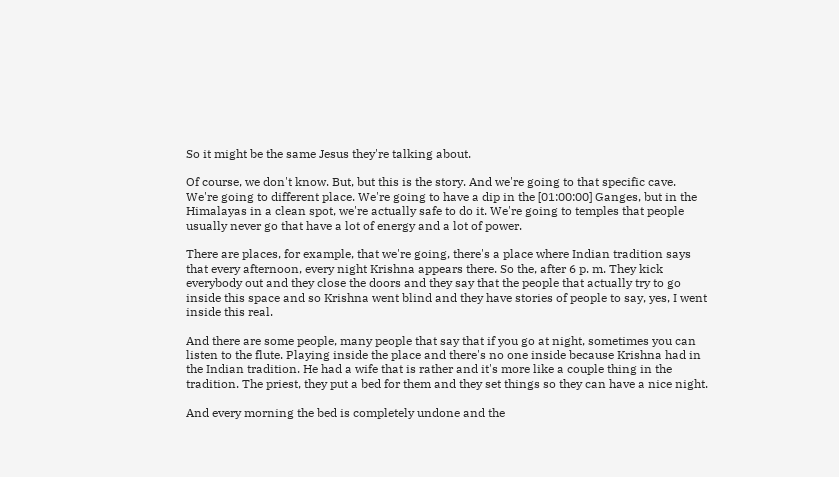So it might be the same Jesus they're talking about.

Of course, we don't know. But, but this is the story. And we're going to that specific cave. We're going to different place. We're going to have a dip in the [01:00:00] Ganges, but in the Himalayas in a clean spot, we're actually safe to do it. We're going to temples that people usually never go that have a lot of energy and a lot of power.

There are places, for example, that we're going, there's a place where Indian tradition says that every afternoon, every night Krishna appears there. So the, after 6 p. m. They kick everybody out and they close the doors and they say that the people that actually try to go inside this space and so Krishna went blind and they have stories of people to say, yes, I went inside this real.

And there are some people, many people that say that if you go at night, sometimes you can listen to the flute. Playing inside the place and there's no one inside because Krishna had in the Indian tradition. He had a wife that is rather and it's more like a couple thing in the tradition. The priest, they put a bed for them and they set things so they can have a nice night.

And every morning the bed is completely undone and the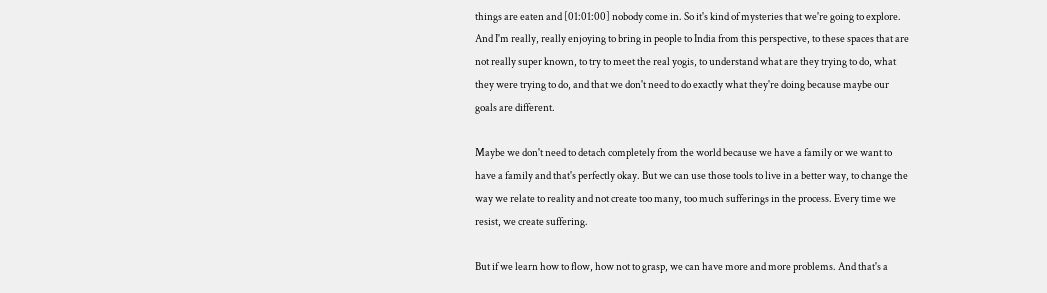things are eaten and [01:01:00] nobody come in. So it's kind of mysteries that we're going to explore. And I'm really, really enjoying to bring in people to India from this perspective, to these spaces that are not really super known, to try to meet the real yogis, to understand what are they trying to do, what they were trying to do, and that we don't need to do exactly what they're doing because maybe our goals are different.

Maybe we don't need to detach completely from the world because we have a family or we want to have a family and that's perfectly okay. But we can use those tools to live in a better way, to change the way we relate to reality and not create too many, too much sufferings in the process. Every time we resist, we create suffering.

But if we learn how to flow, how not to grasp, we can have more and more problems. And that's a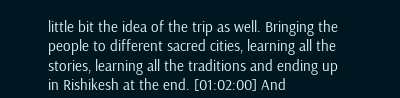little bit the idea of the trip as well. Bringing the people to different sacred cities, learning all the stories, learning all the traditions and ending up in Rishikesh at the end. [01:02:00] And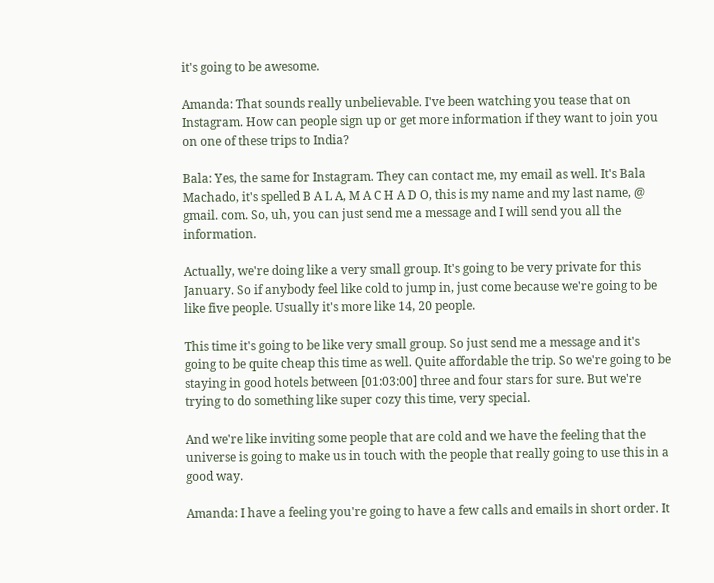it's going to be awesome.

Amanda: That sounds really unbelievable. I've been watching you tease that on Instagram. How can people sign up or get more information if they want to join you on one of these trips to India?

Bala: Yes, the same for Instagram. They can contact me, my email as well. It's Bala Machado, it's spelled B A L A, M A C H A D O, this is my name and my last name, @ gmail. com. So, uh, you can just send me a message and I will send you all the information.

Actually, we're doing like a very small group. It's going to be very private for this January. So if anybody feel like cold to jump in, just come because we're going to be like five people. Usually it's more like 14, 20 people.

This time it's going to be like very small group. So just send me a message and it's going to be quite cheap this time as well. Quite affordable the trip. So we're going to be staying in good hotels between [01:03:00] three and four stars for sure. But we're trying to do something like super cozy this time, very special.

And we're like inviting some people that are cold and we have the feeling that the universe is going to make us in touch with the people that really going to use this in a good way.

Amanda: I have a feeling you're going to have a few calls and emails in short order. It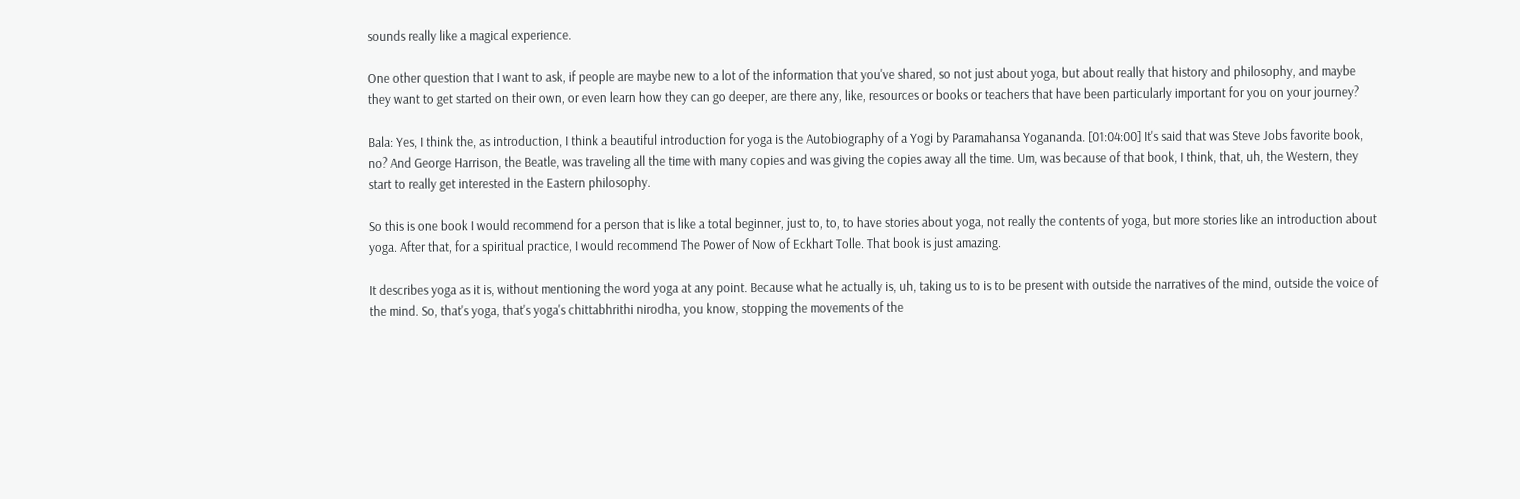sounds really like a magical experience.

One other question that I want to ask, if people are maybe new to a lot of the information that you've shared, so not just about yoga, but about really that history and philosophy, and maybe they want to get started on their own, or even learn how they can go deeper, are there any, like, resources or books or teachers that have been particularly important for you on your journey?

Bala: Yes, I think the, as introduction, I think a beautiful introduction for yoga is the Autobiography of a Yogi by Paramahansa Yogananda. [01:04:00] It's said that was Steve Jobs favorite book, no? And George Harrison, the Beatle, was traveling all the time with many copies and was giving the copies away all the time. Um, was because of that book, I think, that, uh, the Western, they start to really get interested in the Eastern philosophy.

So this is one book I would recommend for a person that is like a total beginner, just to, to, to have stories about yoga, not really the contents of yoga, but more stories like an introduction about yoga. After that, for a spiritual practice, I would recommend The Power of Now of Eckhart Tolle. That book is just amazing.

It describes yoga as it is, without mentioning the word yoga at any point. Because what he actually is, uh, taking us to is to be present with outside the narratives of the mind, outside the voice of the mind. So, that's yoga, that's yoga's chittabhrithi nirodha, you know, stopping the movements of the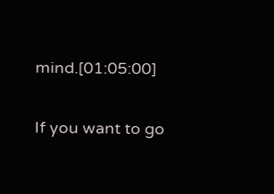mind.[01:05:00]

If you want to go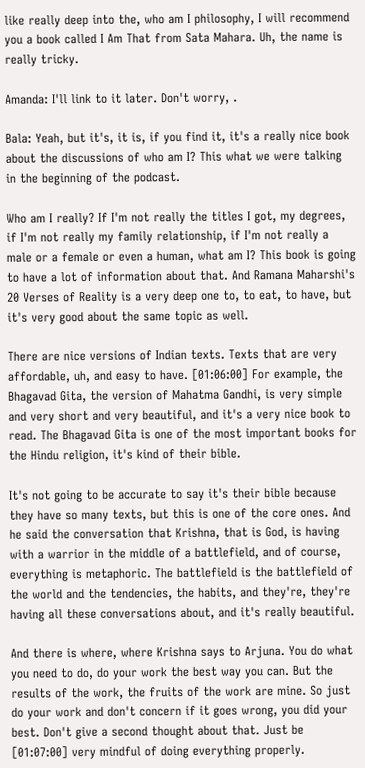like really deep into the, who am I philosophy, I will recommend you a book called I Am That from Sata Mahara. Uh, the name is really tricky.

Amanda: I'll link to it later. Don't worry, .

Bala: Yeah, but it's, it is, if you find it, it's a really nice book about the discussions of who am I? This what we were talking in the beginning of the podcast.

Who am I really? If I'm not really the titles I got, my degrees, if I'm not really my family relationship, if I'm not really a male or a female or even a human, what am I? This book is going to have a lot of information about that. And Ramana Maharshi's 20 Verses of Reality is a very deep one to, to eat, to have, but it's very good about the same topic as well.

There are nice versions of Indian texts. Texts that are very affordable, uh, and easy to have. [01:06:00] For example, the Bhagavad Gita, the version of Mahatma Gandhi, is very simple and very short and very beautiful, and it's a very nice book to read. The Bhagavad Gita is one of the most important books for the Hindu religion, it's kind of their bible.

It's not going to be accurate to say it's their bible because they have so many texts, but this is one of the core ones. And he said the conversation that Krishna, that is God, is having with a warrior in the middle of a battlefield, and of course, everything is metaphoric. The battlefield is the battlefield of the world and the tendencies, the habits, and they're, they're having all these conversations about, and it's really beautiful.

And there is where, where Krishna says to Arjuna. You do what you need to do, do your work the best way you can. But the results of the work, the fruits of the work are mine. So just do your work and don't concern if it goes wrong, you did your best. Don't give a second thought about that. Just be [01:07:00] very mindful of doing everything properly.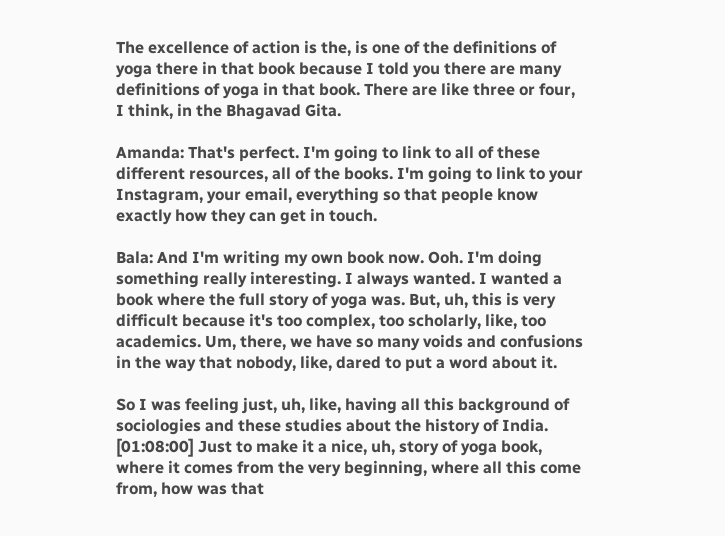The excellence of action is the, is one of the definitions of yoga there in that book because I told you there are many definitions of yoga in that book. There are like three or four, I think, in the Bhagavad Gita.

Amanda: That's perfect. I'm going to link to all of these different resources, all of the books. I'm going to link to your Instagram, your email, everything so that people know exactly how they can get in touch.

Bala: And I'm writing my own book now. Ooh. I'm doing something really interesting. I always wanted. I wanted a book where the full story of yoga was. But, uh, this is very difficult because it's too complex, too scholarly, like, too academics. Um, there, we have so many voids and confusions in the way that nobody, like, dared to put a word about it.

So I was feeling just, uh, like, having all this background of sociologies and these studies about the history of India. [01:08:00] Just to make it a nice, uh, story of yoga book, where it comes from the very beginning, where all this come from, how was that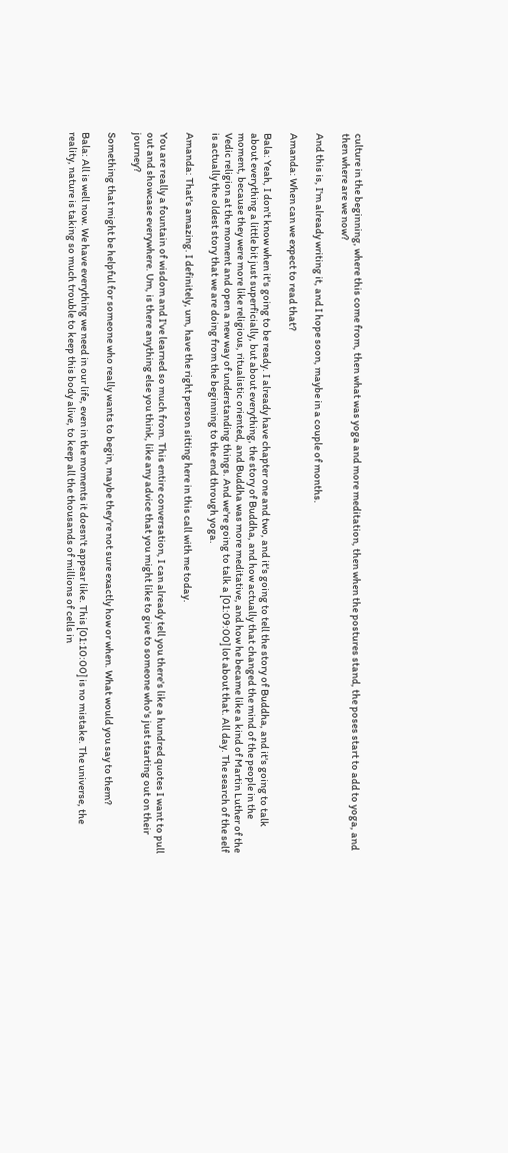culture in the beginning, where this come from, then what was yoga and more meditation, then when the postures stand, the poses start to add to yoga, and then where are we now?

And this is, I'm already writing it, and I hope soon, maybe in a couple of months.

Amanda: When can we expect to read that?

Bala: Yeah, I don't know when it's going to be ready. I already have chapter one and two, and it's going to tell the story of Buddha, and it's going to talk about everything a little bit just superficially, but about everything, the story of Buddha, and how actually that changed the mind of the people in the moment, because they were more like religious, ritualistic oriented, and Buddha was more meditative, and how he became like a kind of Martin Luther of the Vedic religion at the moment and open a new way of understanding things. And we're going to talk a [01:09:00] lot about that. All day. The search of the self is actually the oldest story that we are doing from the beginning to the end through yoga.

Amanda: That's amazing. I definitely, um, have the right person sitting here in this call with me today.

You are really a fountain of wisdom and I've learned so much from. This entire conversation, I can already tell you there's like a hundred quotes I want to pull out and showcase everywhere. Um, is there anything else you think, like any advice that you might like to give to someone who's just starting out on their journey?

Something that might be helpful for someone who really wants to begin, maybe they're not sure exactly how or when. What would you say to them?

Bala: All is well now. We have everything we need in our life, even in the moments it doesn't appear like. This [01:10:00] is no mistake. The universe, the reality, nature is taking so much trouble to keep this body alive, to keep all the thousands of millions of cells in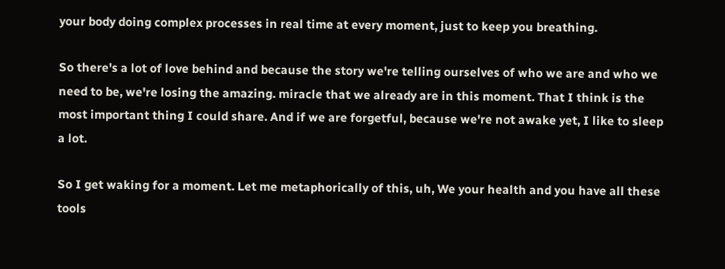your body doing complex processes in real time at every moment, just to keep you breathing.

So there's a lot of love behind and because the story we're telling ourselves of who we are and who we need to be, we're losing the amazing. miracle that we already are in this moment. That I think is the most important thing I could share. And if we are forgetful, because we're not awake yet, I like to sleep a lot.

So I get waking for a moment. Let me metaphorically of this, uh, We your health and you have all these tools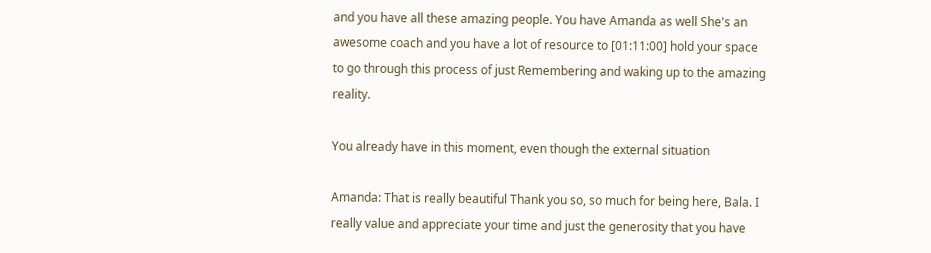and you have all these amazing people. You have Amanda as well She's an awesome coach and you have a lot of resource to [01:11:00] hold your space to go through this process of just Remembering and waking up to the amazing reality.

You already have in this moment, even though the external situation

Amanda: That is really beautiful Thank you so, so much for being here, Bala. I really value and appreciate your time and just the generosity that you have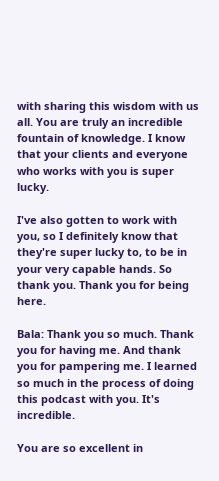with sharing this wisdom with us all. You are truly an incredible fountain of knowledge. I know that your clients and everyone who works with you is super lucky.

I've also gotten to work with you, so I definitely know that they're super lucky to, to be in your very capable hands. So thank you. Thank you for being here.

Bala: Thank you so much. Thank you for having me. And thank you for pampering me. I learned so much in the process of doing this podcast with you. It's incredible.

You are so excellent in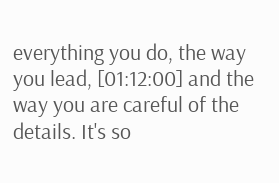everything you do, the way you lead, [01:12:00] and the way you are careful of the details. It's so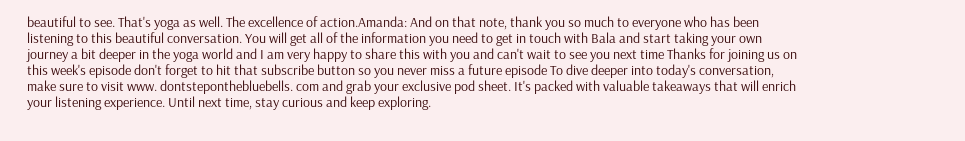beautiful to see. That's yoga as well. The excellence of action.Amanda: And on that note, thank you so much to everyone who has been listening to this beautiful conversation. You will get all of the information you need to get in touch with Bala and start taking your own journey a bit deeper in the yoga world and I am very happy to share this with you and can't wait to see you next time Thanks for joining us on this week's episode don't forget to hit that subscribe button so you never miss a future episode To dive deeper into today's conversation, make sure to visit www. dontsteponthebluebells. com and grab your exclusive pod sheet. It's packed with valuable takeaways that will enrich your listening experience. Until next time, stay curious and keep exploring.